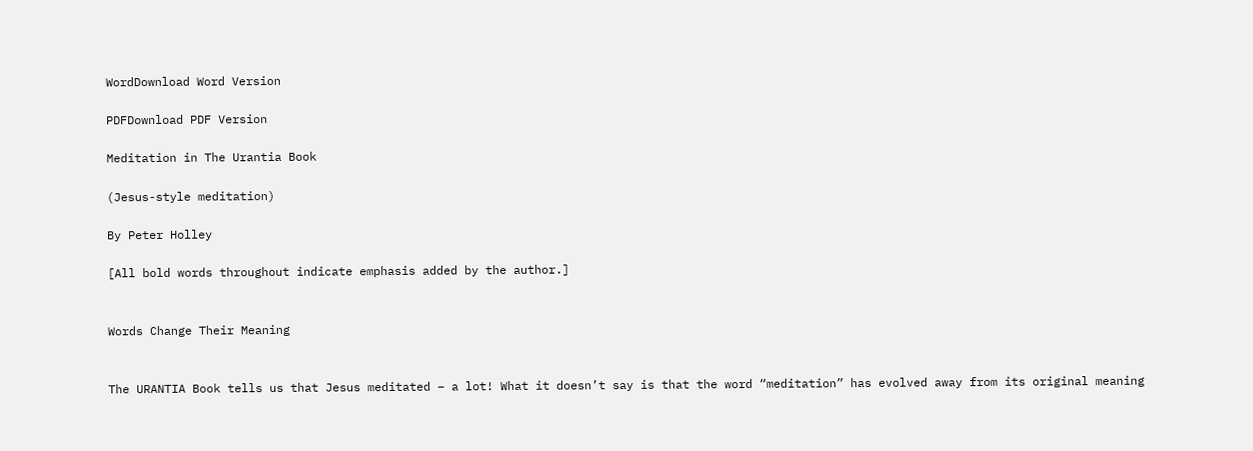WordDownload Word Version

PDFDownload PDF Version

Meditation in The Urantia Book

(Jesus-style meditation)

By Peter Holley

[All bold words throughout indicate emphasis added by the author.]


Words Change Their Meaning


The URANTIA Book tells us that Jesus meditated – a lot! What it doesn’t say is that the word “meditation” has evolved away from its original meaning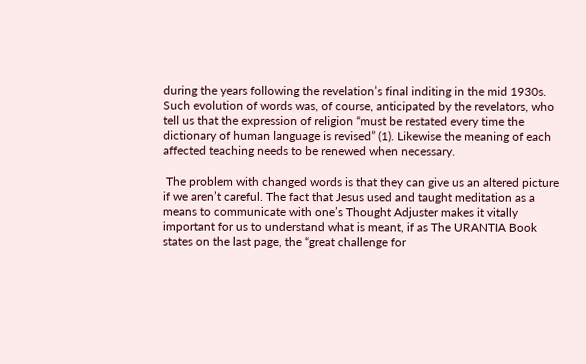during the years following the revelation’s final inditing in the mid 1930s. Such evolution of words was, of course, anticipated by the revelators, who tell us that the expression of religion “must be restated every time the dictionary of human language is revised” (1). Likewise the meaning of each affected teaching needs to be renewed when necessary.

 The problem with changed words is that they can give us an altered picture if we aren’t careful. The fact that Jesus used and taught meditation as a means to communicate with one’s Thought Adjuster makes it vitally important for us to understand what is meant, if as The URANTIA Book states on the last page, the “great challenge for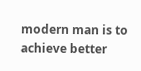modern man is to achieve better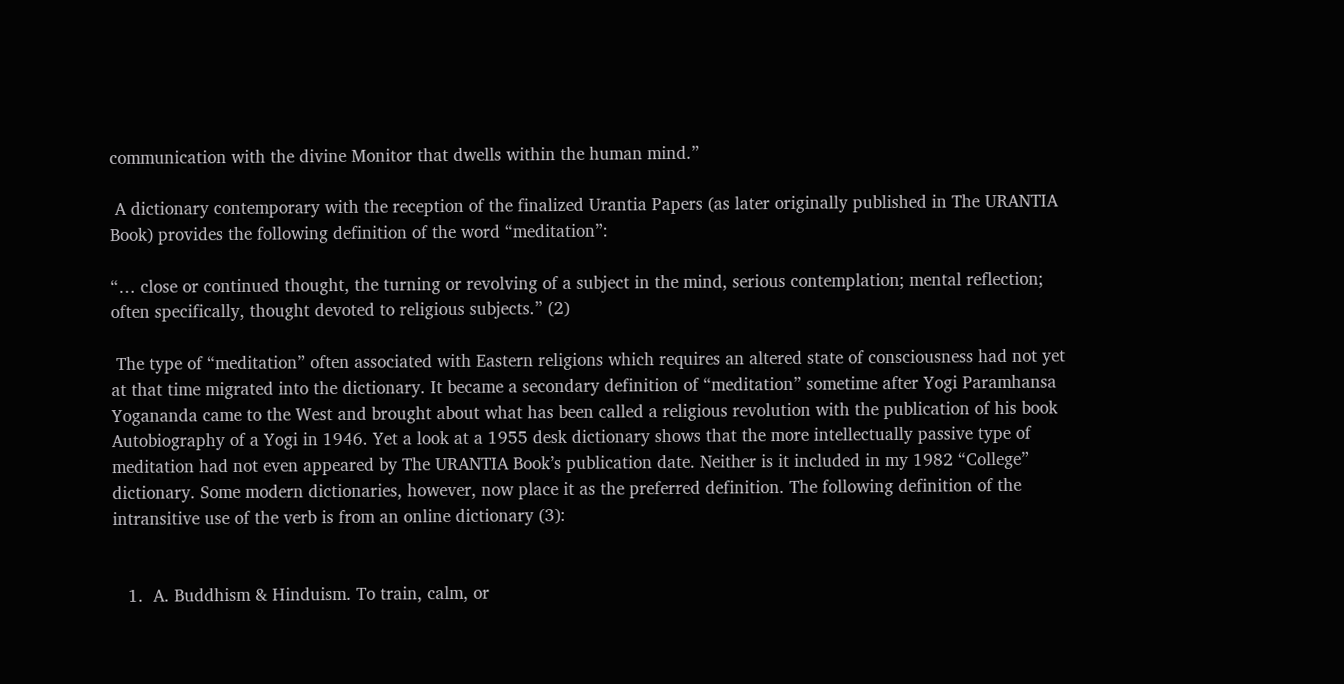communication with the divine Monitor that dwells within the human mind.”

 A dictionary contemporary with the reception of the finalized Urantia Papers (as later originally published in The URANTIA Book) provides the following definition of the word “meditation”:

“… close or continued thought, the turning or revolving of a subject in the mind, serious contemplation; mental reflection; often specifically, thought devoted to religious subjects.” (2)

 The type of “meditation” often associated with Eastern religions which requires an altered state of consciousness had not yet at that time migrated into the dictionary. It became a secondary definition of “meditation” sometime after Yogi Paramhansa Yogananda came to the West and brought about what has been called a religious revolution with the publication of his book Autobiography of a Yogi in 1946. Yet a look at a 1955 desk dictionary shows that the more intellectually passive type of meditation had not even appeared by The URANTIA Book’s publication date. Neither is it included in my 1982 “College” dictionary. Some modern dictionaries, however, now place it as the preferred definition. The following definition of the intransitive use of the verb is from an online dictionary (3):


   1.  A. Buddhism & Hinduism. To train, calm, or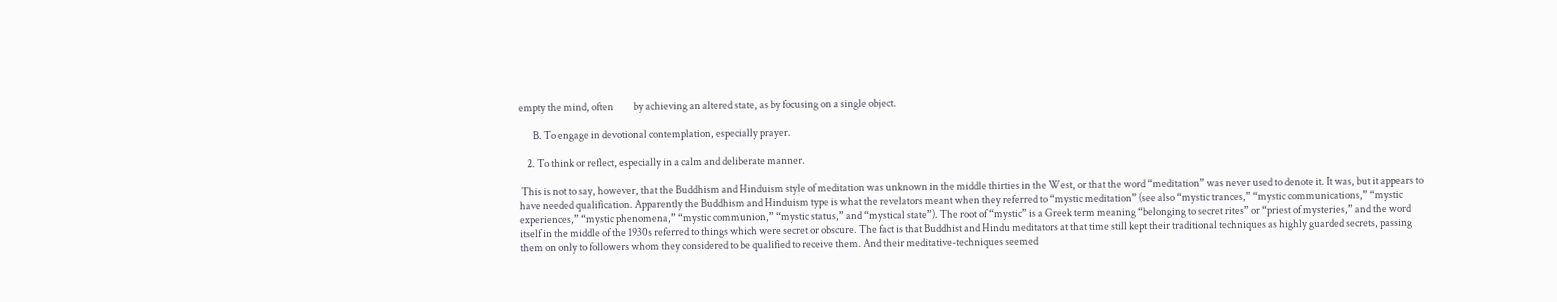empty the mind, often          by achieving an altered state, as by focusing on a single object.

       B. To engage in devotional contemplation, especially prayer.

    2. To think or reflect, especially in a calm and deliberate manner.

 This is not to say, however, that the Buddhism and Hinduism style of meditation was unknown in the middle thirties in the West, or that the word “meditation” was never used to denote it. It was, but it appears to have needed qualification. Apparently the Buddhism and Hinduism type is what the revelators meant when they referred to “mystic meditation” (see also “mystic trances,” “mystic communications,” “mystic experiences,” “mystic phenomena,” “mystic communion,” “mystic status,” and “mystical state”). The root of “mystic” is a Greek term meaning “belonging to secret rites” or “priest of mysteries,” and the word itself in the middle of the 1930s referred to things which were secret or obscure. The fact is that Buddhist and Hindu meditators at that time still kept their traditional techniques as highly guarded secrets, passing them on only to followers whom they considered to be qualified to receive them. And their meditative-techniques seemed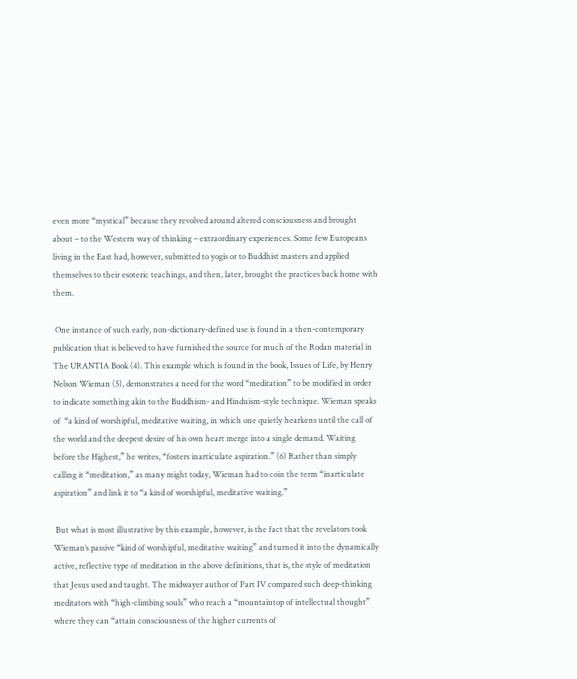even more “mystical” because they revolved around altered consciousness and brought about – to the Western way of thinking – extraordinary experiences. Some few Europeans living in the East had, however, submitted to yogis or to Buddhist masters and applied themselves to their esoteric teachings, and then, later, brought the practices back home with them.

 One instance of such early, non-dictionary-defined use is found in a then-contemporary publication that is believed to have furnished the source for much of the Rodan material in The URANTIA Book (4). This example which is found in the book, Issues of Life, by Henry Nelson Wieman (5), demonstrates a need for the word “meditation” to be modified in order to indicate something akin to the Buddhism- and Hinduism-style technique. Wieman speaks of  “a kind of worshipful, meditative waiting, in which one quietly hearkens until the call of the world and the deepest desire of his own heart merge into a single demand. Waiting before the Highest,” he writes, “fosters inarticulate aspiration.” (6) Rather than simply calling it “meditation,” as many might today, Wieman had to coin the term “inarticulate aspiration” and link it to “a kind of worshipful, meditative waiting.”

 But what is most illustrative by this example, however, is the fact that the revelators took Wieman’s passive “kind of worshipful, meditative waiting” and turned it into the dynamically active, reflective type of meditation in the above definitions, that is, the style of meditation that Jesus used and taught. The midwayer author of Part IV compared such deep-thinking meditators with “high-climbing souls” who reach a “mountaintop of intellectual thought” where they can “attain consciousness of the higher currents of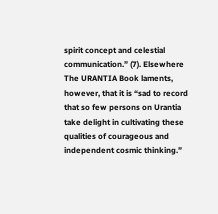spirit concept and celestial communication.” (7). Elsewhere The URANTIA Book laments, however, that it is “sad to record that so few persons on Urantia take delight in cultivating these qualities of courageous and independent cosmic thinking.”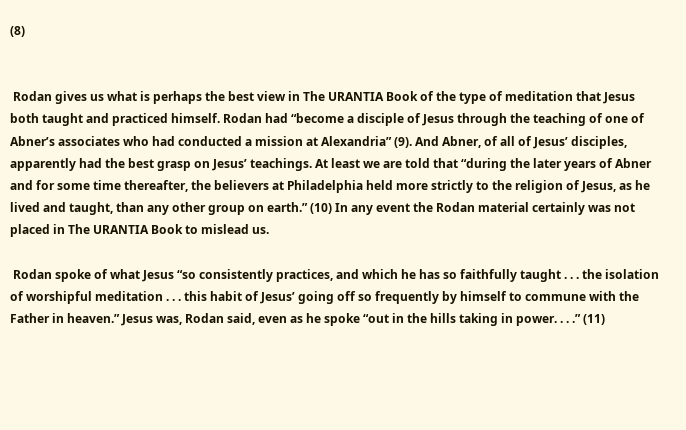(8)


 Rodan gives us what is perhaps the best view in The URANTIA Book of the type of meditation that Jesus both taught and practiced himself. Rodan had “become a disciple of Jesus through the teaching of one of Abner’s associates who had conducted a mission at Alexandria” (9). And Abner, of all of Jesus’ disciples, apparently had the best grasp on Jesus’ teachings. At least we are told that “during the later years of Abner and for some time thereafter, the believers at Philadelphia held more strictly to the religion of Jesus, as he lived and taught, than any other group on earth.” (10) In any event the Rodan material certainly was not placed in The URANTIA Book to mislead us.

 Rodan spoke of what Jesus “so consistently practices, and which he has so faithfully taught . . . the isolation of worshipful meditation . . . this habit of Jesus’ going off so frequently by himself to commune with the Father in heaven.” Jesus was, Rodan said, even as he spoke “out in the hills taking in power. . . .” (11)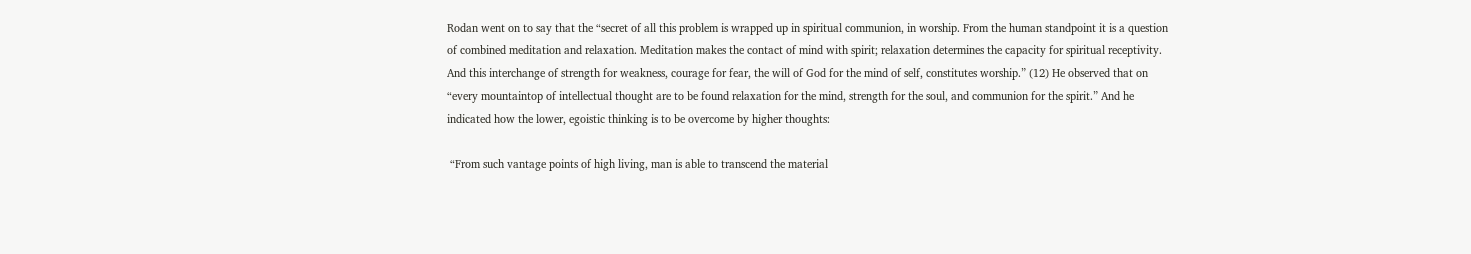Rodan went on to say that the “secret of all this problem is wrapped up in spiritual communion, in worship. From the human standpoint it is a question of combined meditation and relaxation. Meditation makes the contact of mind with spirit; relaxation determines the capacity for spiritual receptivity. And this interchange of strength for weakness, courage for fear, the will of God for the mind of self, constitutes worship.” (12) He observed that on “every mountaintop of intellectual thought are to be found relaxation for the mind, strength for the soul, and communion for the spirit.” And he indicated how the lower, egoistic thinking is to be overcome by higher thoughts:

 “From such vantage points of high living, man is able to transcend the material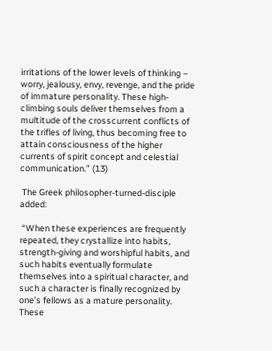irritations of the lower levels of thinking – worry, jealousy, envy, revenge, and the pride of immature personality. These high-climbing souls deliver themselves from a multitude of the crosscurrent conflicts of the trifles of living, thus becoming free to attain consciousness of the higher currents of spirit concept and celestial communication.” (13)

 The Greek philosopher-turned-disciple added:

 “When these experiences are frequently repeated, they crystallize into habits, strength-giving and worshipful habits, and such habits eventually formulate themselves into a spiritual character, and such a character is finally recognized by one’s fellows as a mature personality. These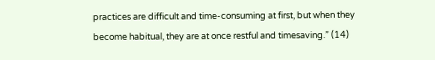practices are difficult and time-consuming at first, but when they become habitual, they are at once restful and timesaving.” (14)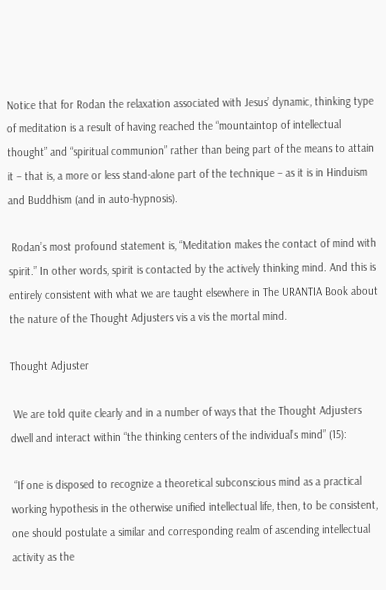Notice that for Rodan the relaxation associated with Jesus’ dynamic, thinking type of meditation is a result of having reached the “mountaintop of intellectual thought” and “spiritual communion” rather than being part of the means to attain it – that is, a more or less stand-alone part of the technique – as it is in Hinduism and Buddhism (and in auto-hypnosis).

 Rodan’s most profound statement is, “Meditation makes the contact of mind with spirit.” In other words, spirit is contacted by the actively thinking mind. And this is entirely consistent with what we are taught elsewhere in The URANTIA Book about the nature of the Thought Adjusters vis a vis the mortal mind.

Thought Adjuster

 We are told quite clearly and in a number of ways that the Thought Adjusters dwell and interact within “the thinking centers of the individual’s mind” (15):

 “If one is disposed to recognize a theoretical subconscious mind as a practical working hypothesis in the otherwise unified intellectual life, then, to be consistent, one should postulate a similar and corresponding realm of ascending intellectual activity as the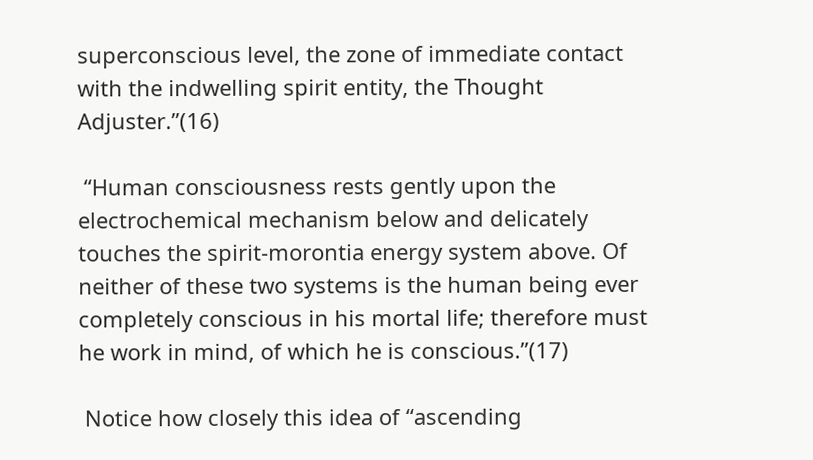superconscious level, the zone of immediate contact with the indwelling spirit entity, the Thought Adjuster.”(16)

 “Human consciousness rests gently upon the electrochemical mechanism below and delicately touches the spirit-morontia energy system above. Of neither of these two systems is the human being ever completely conscious in his mortal life; therefore must he work in mind, of which he is conscious.”(17)

 Notice how closely this idea of “ascending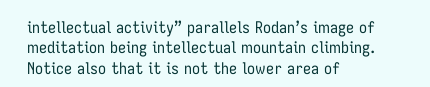intellectual activity” parallels Rodan’s image of meditation being intellectual mountain climbing. Notice also that it is not the lower area of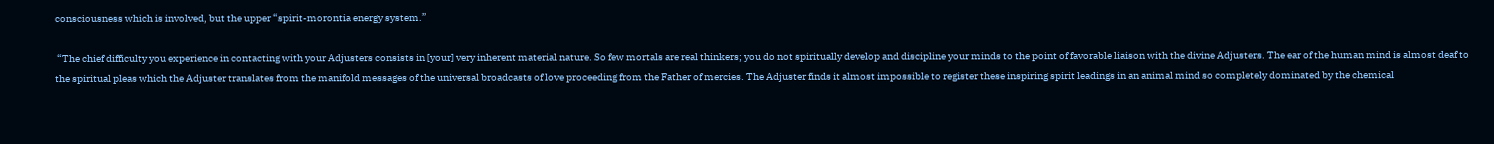consciousness which is involved, but the upper “spirit-morontia energy system.”

 “The chief difficulty you experience in contacting with your Adjusters consists in [your] very inherent material nature. So few mortals are real thinkers; you do not spiritually develop and discipline your minds to the point of favorable liaison with the divine Adjusters. The ear of the human mind is almost deaf to the spiritual pleas which the Adjuster translates from the manifold messages of the universal broadcasts of love proceeding from the Father of mercies. The Adjuster finds it almost impossible to register these inspiring spirit leadings in an animal mind so completely dominated by the chemical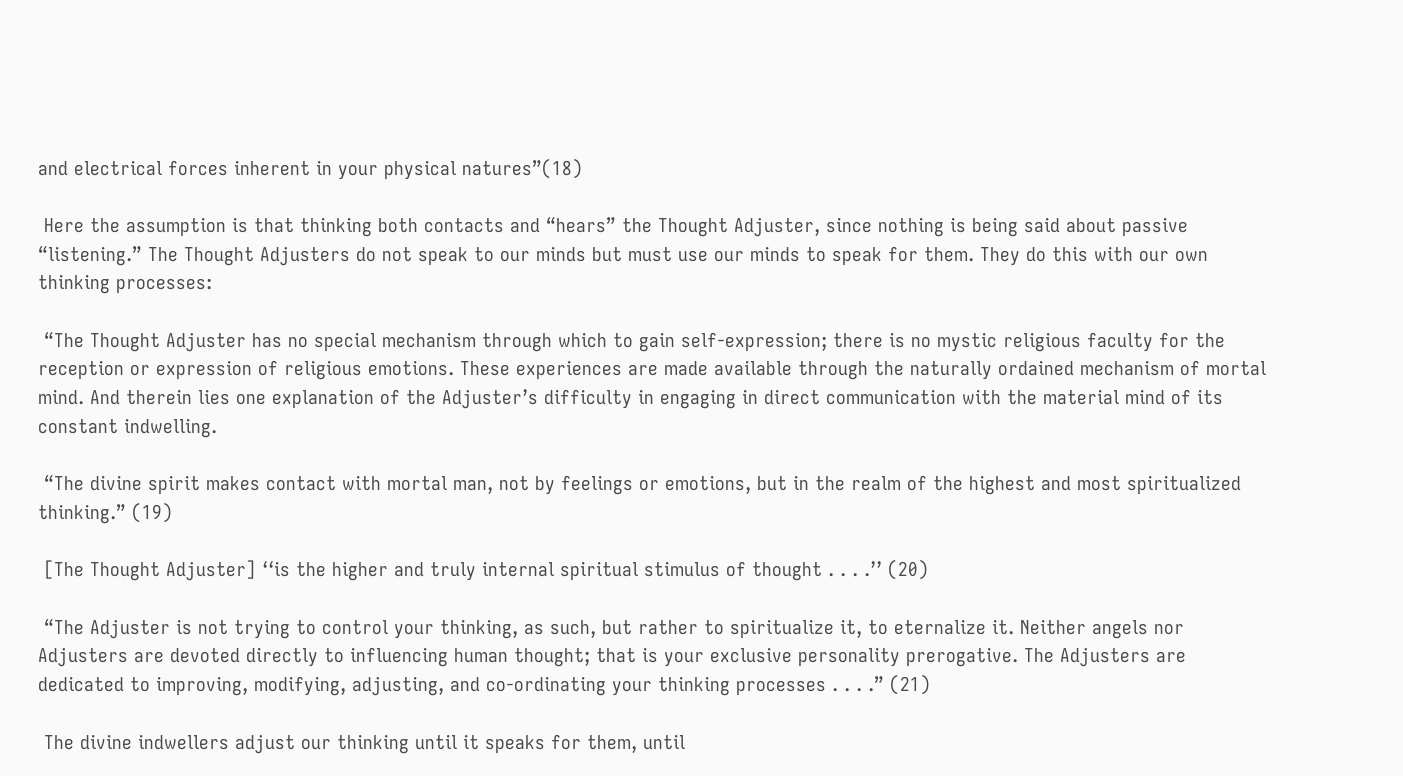and electrical forces inherent in your physical natures”(18)

 Here the assumption is that thinking both contacts and “hears” the Thought Adjuster, since nothing is being said about passive “listening.” The Thought Adjusters do not speak to our minds but must use our minds to speak for them. They do this with our own thinking processes:

 “The Thought Adjuster has no special mechanism through which to gain self-expression; there is no mystic religious faculty for the reception or expression of religious emotions. These experiences are made available through the naturally ordained mechanism of mortal mind. And therein lies one explanation of the Adjuster’s difficulty in engaging in direct communication with the material mind of its constant indwelling.

 “The divine spirit makes contact with mortal man, not by feelings or emotions, but in the realm of the highest and most spiritualized thinking.” (19)

 [The Thought Adjuster] ‘‘is the higher and truly internal spiritual stimulus of thought . . . .’’ (20)

 “The Adjuster is not trying to control your thinking, as such, but rather to spiritualize it, to eternalize it. Neither angels nor Adjusters are devoted directly to influencing human thought; that is your exclusive personality prerogative. The Adjusters are dedicated to improving, modifying, adjusting, and co-ordinating your thinking processes . . . .” (21)

 The divine indwellers adjust our thinking until it speaks for them, until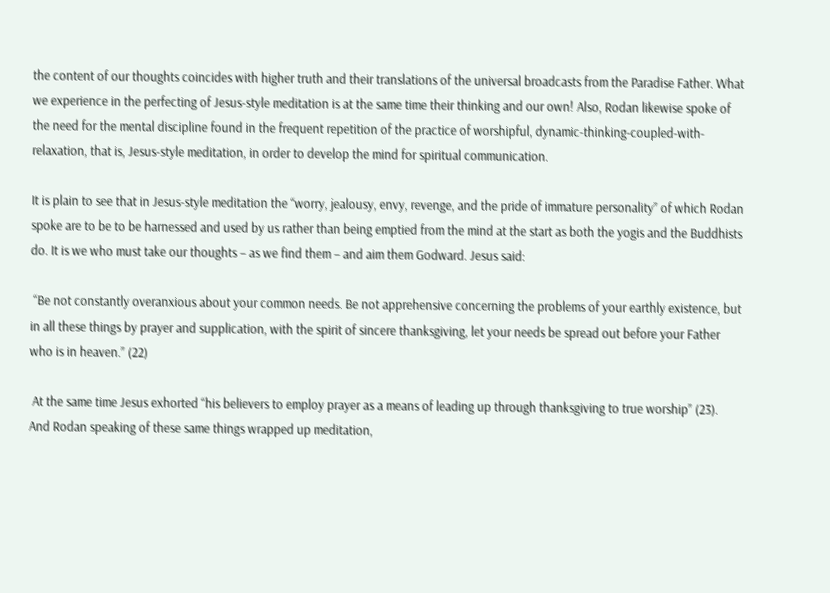the content of our thoughts coincides with higher truth and their translations of the universal broadcasts from the Paradise Father. What we experience in the perfecting of Jesus-style meditation is at the same time their thinking and our own! Also, Rodan likewise spoke of the need for the mental discipline found in the frequent repetition of the practice of worshipful, dynamic-thinking-coupled-with-relaxation, that is, Jesus-style meditation, in order to develop the mind for spiritual communication.

It is plain to see that in Jesus-style meditation the “worry, jealousy, envy, revenge, and the pride of immature personality” of which Rodan spoke are to be to be harnessed and used by us rather than being emptied from the mind at the start as both the yogis and the Buddhists do. It is we who must take our thoughts – as we find them – and aim them Godward. Jesus said:

 “Be not constantly overanxious about your common needs. Be not apprehensive concerning the problems of your earthly existence, but in all these things by prayer and supplication, with the spirit of sincere thanksgiving, let your needs be spread out before your Father who is in heaven.” (22)

 At the same time Jesus exhorted “his believers to employ prayer as a means of leading up through thanksgiving to true worship” (23).  And Rodan speaking of these same things wrapped up meditation,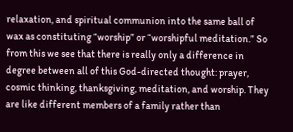relaxation, and spiritual communion into the same ball of wax as constituting “worship” or “worshipful meditation.” So from this we see that there is really only a difference in degree between all of this God-directed thought: prayer, cosmic thinking, thanksgiving, meditation, and worship. They are like different members of a family rather than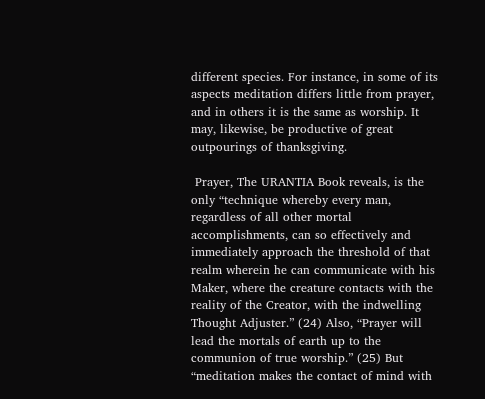different species. For instance, in some of its aspects meditation differs little from prayer, and in others it is the same as worship. It may, likewise, be productive of great outpourings of thanksgiving.

 Prayer, The URANTIA Book reveals, is the only “technique whereby every man, regardless of all other mortal accomplishments, can so effectively and immediately approach the threshold of that realm wherein he can communicate with his Maker, where the creature contacts with the reality of the Creator, with the indwelling Thought Adjuster.” (24) Also, “Prayer will lead the mortals of earth up to the communion of true worship.” (25) But “meditation makes the contact of mind with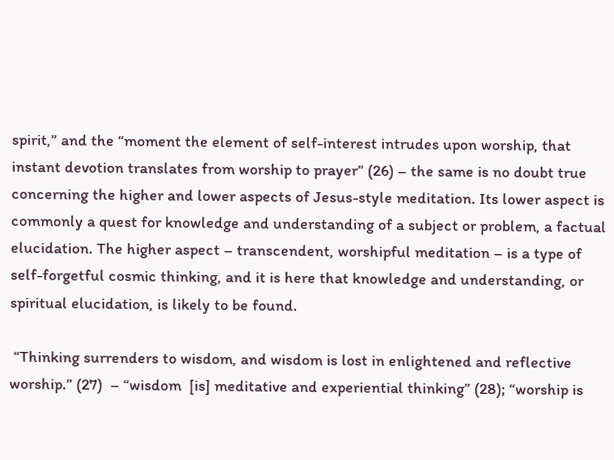spirit,” and the “moment the element of self-interest intrudes upon worship, that instant devotion translates from worship to prayer” (26) – the same is no doubt true concerning the higher and lower aspects of Jesus-style meditation. Its lower aspect is commonly a quest for knowledge and understanding of a subject or problem, a factual elucidation. The higher aspect – transcendent, worshipful meditation – is a type of self-forgetful cosmic thinking, and it is here that knowledge and understanding, or spiritual elucidation, is likely to be found.

 “Thinking surrenders to wisdom, and wisdom is lost in enlightened and reflective worship.” (27)  – “wisdom  [is] meditative and experiential thinking” (28); “worship is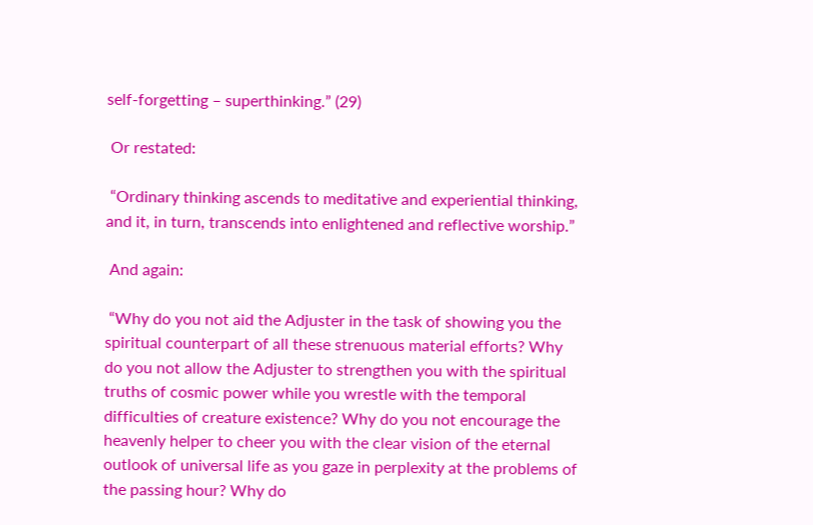self-forgetting – superthinking.” (29)

 Or restated:

 “Ordinary thinking ascends to meditative and experiential thinking, and it, in turn, transcends into enlightened and reflective worship.”

 And again:

 “Why do you not aid the Adjuster in the task of showing you the spiritual counterpart of all these strenuous material efforts? Why do you not allow the Adjuster to strengthen you with the spiritual truths of cosmic power while you wrestle with the temporal difficulties of creature existence? Why do you not encourage the heavenly helper to cheer you with the clear vision of the eternal outlook of universal life as you gaze in perplexity at the problems of the passing hour? Why do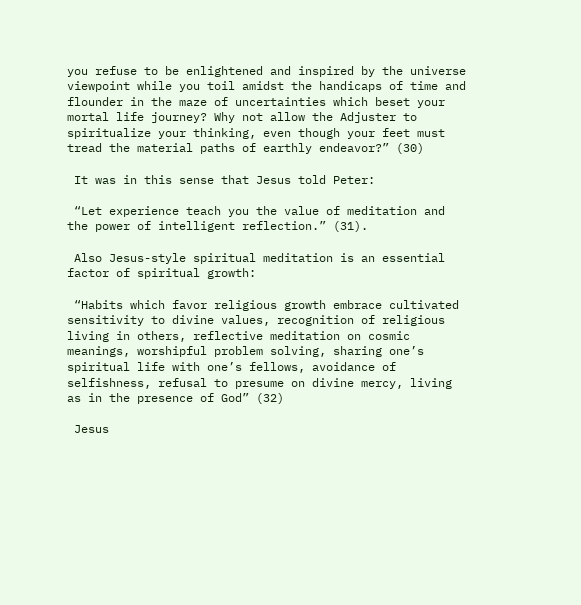you refuse to be enlightened and inspired by the universe viewpoint while you toil amidst the handicaps of time and flounder in the maze of uncertainties which beset your mortal life journey? Why not allow the Adjuster to spiritualize your thinking, even though your feet must tread the material paths of earthly endeavor?” (30)

 It was in this sense that Jesus told Peter:

 “Let experience teach you the value of meditation and the power of intelligent reflection.” (31).

 Also Jesus-style spiritual meditation is an essential factor of spiritual growth:

 “Habits which favor religious growth embrace cultivated sensitivity to divine values, recognition of religious living in others, reflective meditation on cosmic meanings, worshipful problem solving, sharing one’s spiritual life with one’s fellows, avoidance of selfishness, refusal to presume on divine mercy, living as in the presence of God” (32)

 Jesus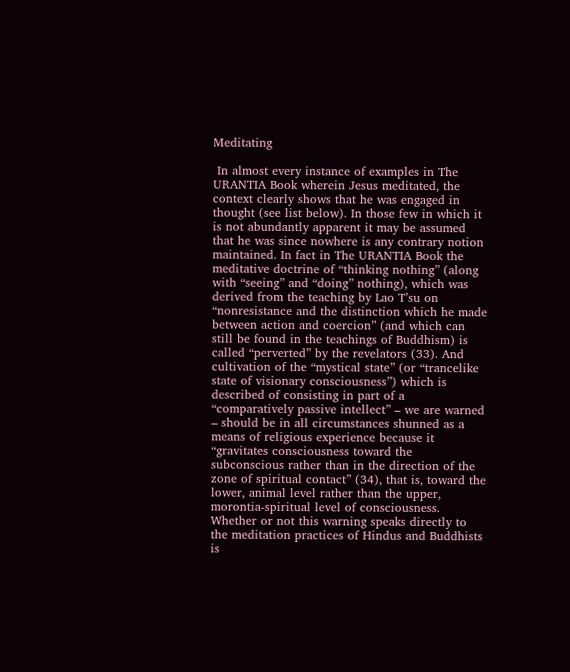Meditating

 In almost every instance of examples in The URANTIA Book wherein Jesus meditated, the context clearly shows that he was engaged in thought (see list below). In those few in which it is not abundantly apparent it may be assumed that he was since nowhere is any contrary notion maintained. In fact in The URANTIA Book the meditative doctrine of “thinking nothing” (along with “seeing” and “doing” nothing), which was derived from the teaching by Lao T’su on “nonresistance and the distinction which he made between action and coercion” (and which can still be found in the teachings of Buddhism) is called “perverted” by the revelators (33). And cultivation of the “mystical state” (or “trancelike state of visionary consciousness”) which is described of consisting in part of a “comparatively passive intellect” – we are warned – should be in all circumstances shunned as a means of religious experience because it “gravitates consciousness toward the subconscious rather than in the direction of the zone of spiritual contact” (34), that is, toward the lower, animal level rather than the upper, morontia-spiritual level of consciousness. Whether or not this warning speaks directly to the meditation practices of Hindus and Buddhists is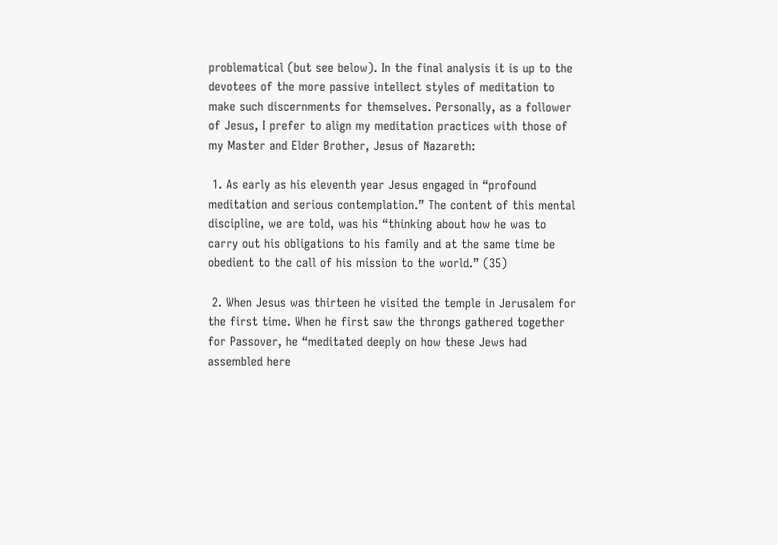problematical (but see below). In the final analysis it is up to the devotees of the more passive intellect styles of meditation to make such discernments for themselves. Personally, as a follower of Jesus, I prefer to align my meditation practices with those of my Master and Elder Brother, Jesus of Nazareth:

 1. As early as his eleventh year Jesus engaged in “profound meditation and serious contemplation.” The content of this mental discipline, we are told, was his “thinking about how he was to carry out his obligations to his family and at the same time be obedient to the call of his mission to the world.” (35)

 2. When Jesus was thirteen he visited the temple in Jerusalem for the first time. When he first saw the throngs gathered together for Passover, he “meditated deeply on how these Jews had assembled here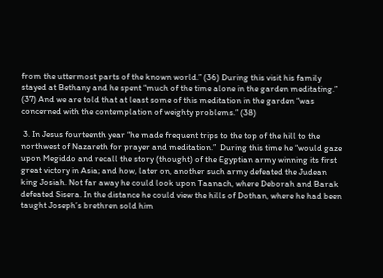from the uttermost parts of the known world.” (36) During this visit his family stayed at Bethany and he spent “much of the time alone in the garden meditating.” (37) And we are told that at least some of this meditation in the garden “was concerned with the contemplation of weighty problems.” (38)

 3. In Jesus fourteenth year “he made frequent trips to the top of the hill to the northwest of Nazareth for prayer and meditation.”  During this time he “would gaze upon Megiddo and recall the story (thought) of the Egyptian army winning its first great victory in Asia; and how, later on, another such army defeated the Judean king Josiah. Not far away he could look upon Taanach, where Deborah and Barak defeated Sisera. In the distance he could view the hills of Dothan, where he had been taught Joseph’s brethren sold him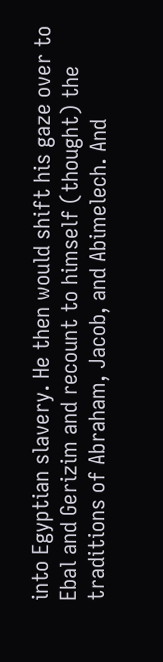into Egyptian slavery. He then would shift his gaze over to Ebal and Gerizim and recount to himself (thought) the traditions of Abraham, Jacob, and Abimelech. And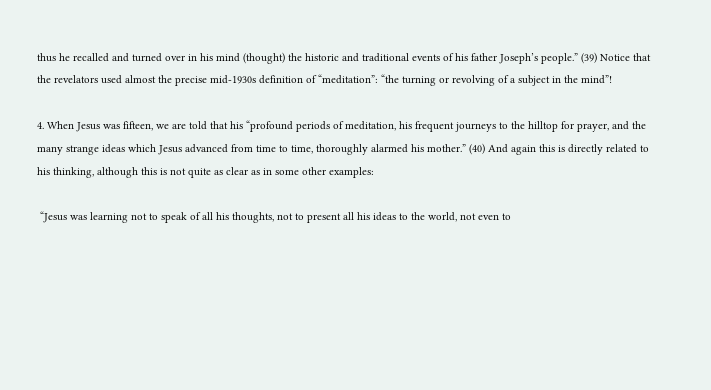thus he recalled and turned over in his mind (thought) the historic and traditional events of his father Joseph’s people.” (39) Notice that the revelators used almost the precise mid-1930s definition of “meditation”: “the turning or revolving of a subject in the mind”!

4. When Jesus was fifteen, we are told that his “profound periods of meditation, his frequent journeys to the hilltop for prayer, and the many strange ideas which Jesus advanced from time to time, thoroughly alarmed his mother.” (40) And again this is directly related to his thinking, although this is not quite as clear as in some other examples:

 “Jesus was learning not to speak of all his thoughts, not to present all his ideas to the world, not even to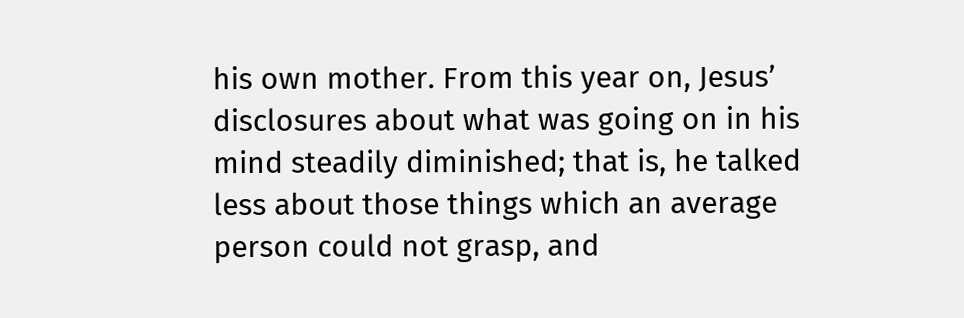his own mother. From this year on, Jesus’ disclosures about what was going on in his mind steadily diminished; that is, he talked less about those things which an average person could not grasp, and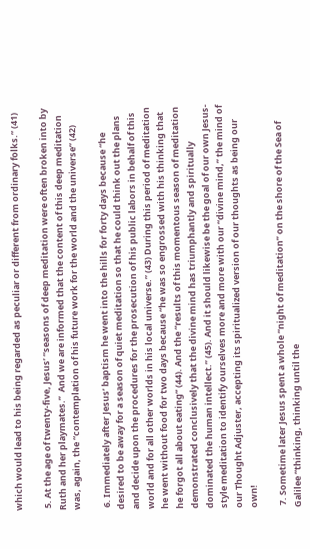which would lead to his being regarded as peculiar or different from ordinary folks.” (41)

 5. At the age of twenty-five, Jesus’ “seasons of deep meditation were often broken into by Ruth and her playmates.”  And we are informed that the content of this deep meditation was, again, the “contemplation of his future work for the world and the universe” (42)

 6. Immediately after Jesus’ baptism he went into the hills for forty days because “he desired to be away for a season of quiet meditation so that he could think out the plans and decide upon the procedures for the prosecution of his public labors in behalf of this world and for all other worlds in his local universe.” (43) During this period of meditation he went without food for two days because “he was so engrossed with his thinking that he forgot all about eating” (44). And the “results of this momentous season of meditation demonstrated conclusively that the divine mind has triumphantly and spiritually dominated the human intellect.” (45). And it should likewise be the goal of our own Jesus-style meditation to identify ourselves more and more with our “divine mind,” the mind of our Thought Adjuster, accepting its spiritualized version of our thoughts as being our own!

 7. Sometime later Jesus spent a whole “night of meditation” on the shore of the Sea of Galilee “thinking, thinking until the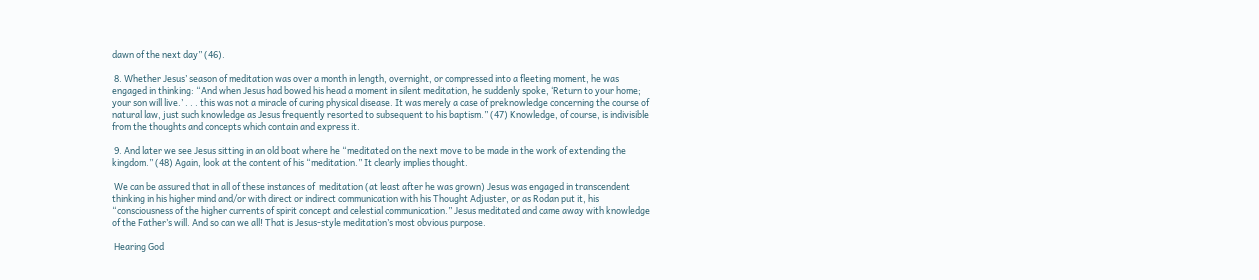dawn of the next day” (46).

 8. Whether Jesus’ season of meditation was over a month in length, overnight, or compressed into a fleeting moment, he was engaged in thinking: “And when Jesus had bowed his head a moment in silent meditation, he suddenly spoke, ‘Return to your home; your son will live.’ . . . this was not a miracle of curing physical disease. It was merely a case of preknowledge concerning the course of natural law, just such knowledge as Jesus frequently resorted to subsequent to his baptism.” (47) Knowledge, of course, is indivisible from the thoughts and concepts which contain and express it.

 9. And later we see Jesus sitting in an old boat where he “meditated on the next move to be made in the work of extending the kingdom.” (48) Again, look at the content of his “meditation.” It clearly implies thought.

 We can be assured that in all of these instances of  meditation (at least after he was grown) Jesus was engaged in transcendent thinking in his higher mind and/or with direct or indirect communication with his Thought Adjuster, or as Rodan put it, his “consciousness of the higher currents of spirit concept and celestial communication.” Jesus meditated and came away with knowledge of the Father’s will. And so can we all! That is Jesus-style meditation’s most obvious purpose.

 Hearing God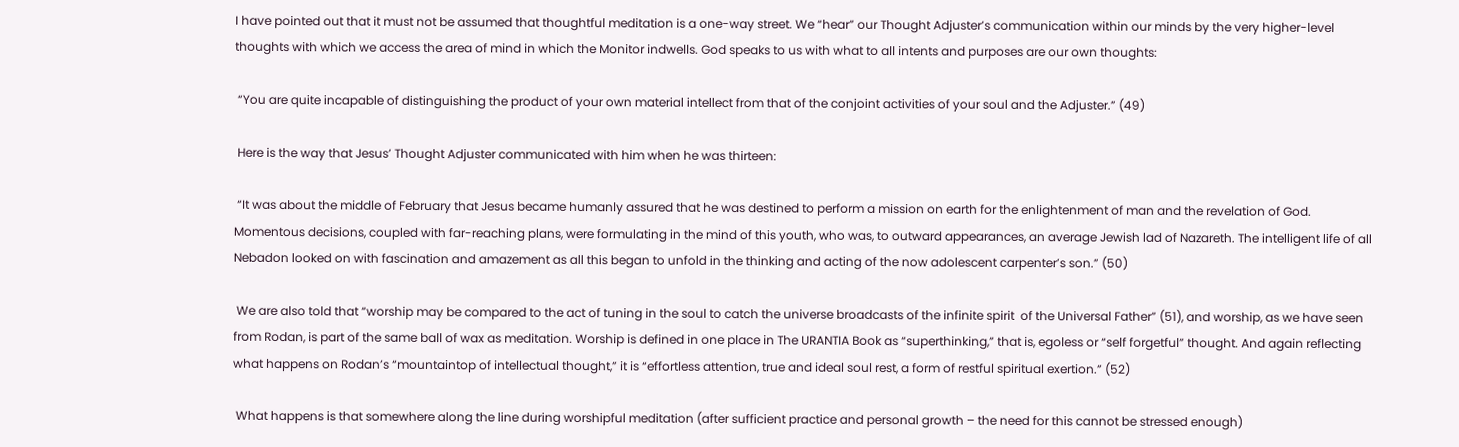I have pointed out that it must not be assumed that thoughtful meditation is a one-way street. We “hear” our Thought Adjuster’s communication within our minds by the very higher-level thoughts with which we access the area of mind in which the Monitor indwells. God speaks to us with what to all intents and purposes are our own thoughts:

 “You are quite incapable of distinguishing the product of your own material intellect from that of the conjoint activities of your soul and the Adjuster.” (49)

 Here is the way that Jesus’ Thought Adjuster communicated with him when he was thirteen:

 “It was about the middle of February that Jesus became humanly assured that he was destined to perform a mission on earth for the enlightenment of man and the revelation of God. Momentous decisions, coupled with far-reaching plans, were formulating in the mind of this youth, who was, to outward appearances, an average Jewish lad of Nazareth. The intelligent life of all Nebadon looked on with fascination and amazement as all this began to unfold in the thinking and acting of the now adolescent carpenter’s son.” (50)

 We are also told that “worship may be compared to the act of tuning in the soul to catch the universe broadcasts of the infinite spirit  of the Universal Father” (51), and worship, as we have seen from Rodan, is part of the same ball of wax as meditation. Worship is defined in one place in The URANTIA Book as “superthinking,” that is, egoless or “self forgetful” thought. And again reflecting what happens on Rodan’s “mountaintop of intellectual thought,” it is “effortless attention, true and ideal soul rest, a form of restful spiritual exertion.” (52)

 What happens is that somewhere along the line during worshipful meditation (after sufficient practice and personal growth – the need for this cannot be stressed enough)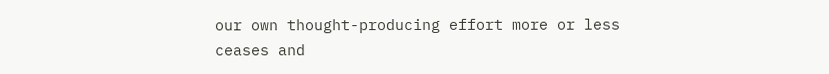our own thought-producing effort more or less ceases and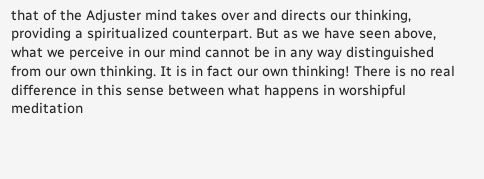that of the Adjuster mind takes over and directs our thinking, providing a spiritualized counterpart. But as we have seen above, what we perceive in our mind cannot be in any way distinguished from our own thinking. It is in fact our own thinking! There is no real difference in this sense between what happens in worshipful meditation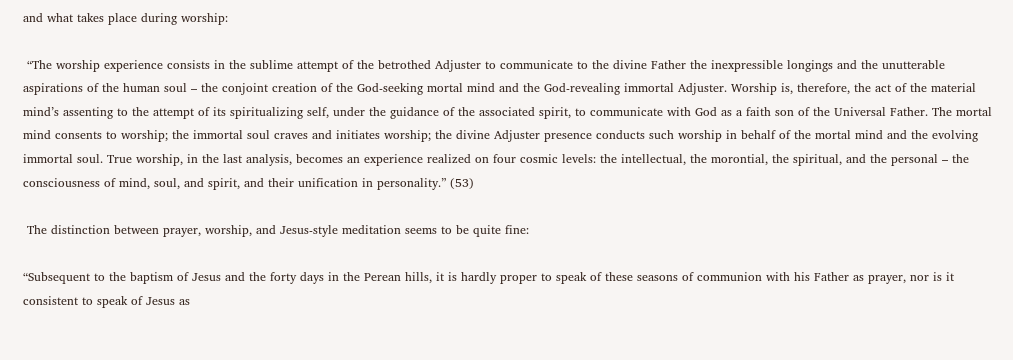and what takes place during worship:

 “The worship experience consists in the sublime attempt of the betrothed Adjuster to communicate to the divine Father the inexpressible longings and the unutterable aspirations of the human soul – the conjoint creation of the God-seeking mortal mind and the God-revealing immortal Adjuster. Worship is, therefore, the act of the material mind’s assenting to the attempt of its spiritualizing self, under the guidance of the associated spirit, to communicate with God as a faith son of the Universal Father. The mortal mind consents to worship; the immortal soul craves and initiates worship; the divine Adjuster presence conducts such worship in behalf of the mortal mind and the evolving immortal soul. True worship, in the last analysis, becomes an experience realized on four cosmic levels: the intellectual, the morontial, the spiritual, and the personal – the consciousness of mind, soul, and spirit, and their unification in personality.” (53)

 The distinction between prayer, worship, and Jesus-style meditation seems to be quite fine:

“Subsequent to the baptism of Jesus and the forty days in the Perean hills, it is hardly proper to speak of these seasons of communion with his Father as prayer, nor is it consistent to speak of Jesus as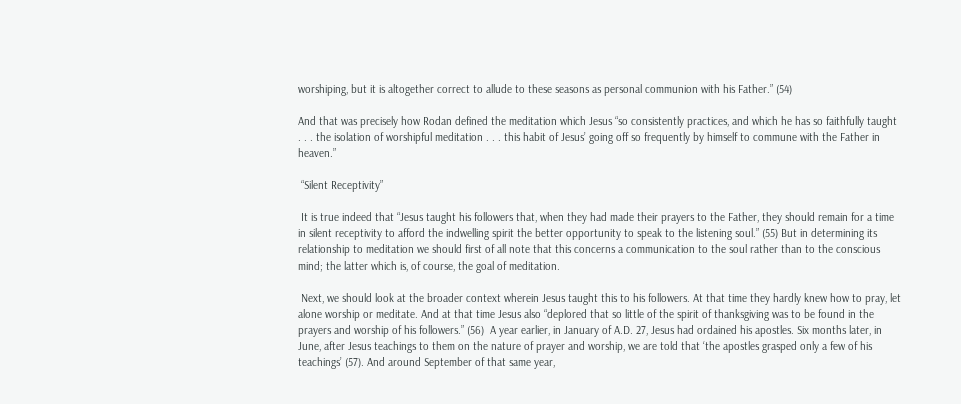worshiping, but it is altogether correct to allude to these seasons as personal communion with his Father.” (54)

And that was precisely how Rodan defined the meditation which Jesus “so consistently practices, and which he has so faithfully taught . . . the isolation of worshipful meditation . . . this habit of Jesus’ going off so frequently by himself to commune with the Father in heaven.”

 “Silent Receptivity”

 It is true indeed that “Jesus taught his followers that, when they had made their prayers to the Father, they should remain for a time in silent receptivity to afford the indwelling spirit the better opportunity to speak to the listening soul.” (55) But in determining its relationship to meditation we should first of all note that this concerns a communication to the soul rather than to the conscious mind; the latter which is, of course, the goal of meditation.

 Next, we should look at the broader context wherein Jesus taught this to his followers. At that time they hardly knew how to pray, let alone worship or meditate. And at that time Jesus also “deplored that so little of the spirit of thanksgiving was to be found in the prayers and worship of his followers.” (56)  A year earlier, in January of A.D. 27, Jesus had ordained his apostles. Six months later, in June, after Jesus teachings to them on the nature of prayer and worship, we are told that ‘the apostles grasped only a few of his teachings’ (57). And around September of that same year,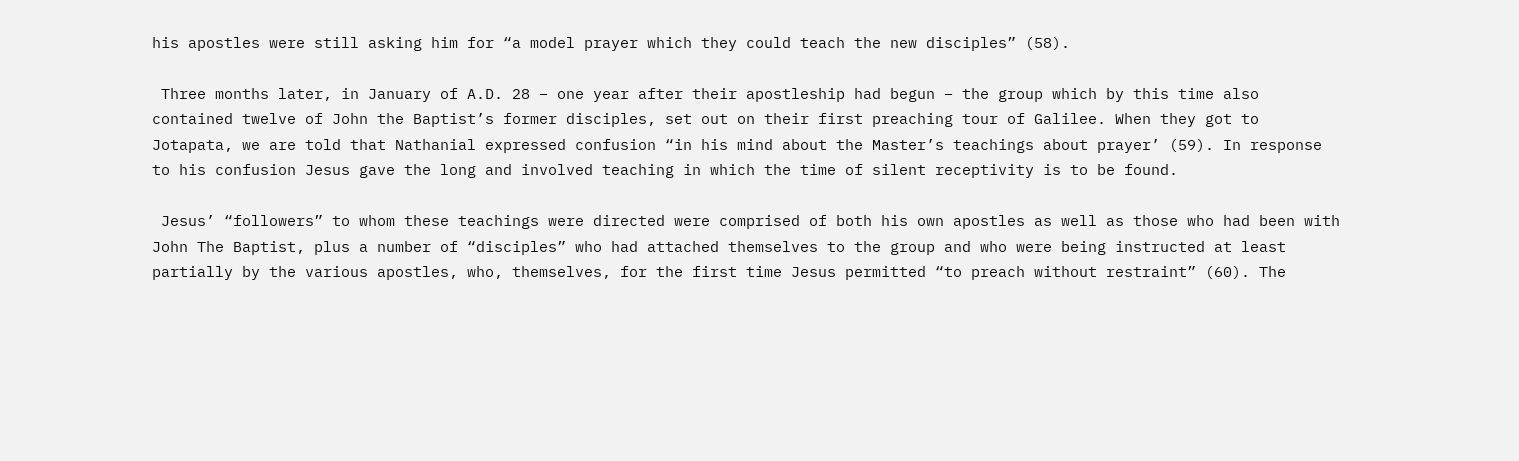his apostles were still asking him for “a model prayer which they could teach the new disciples” (58).

 Three months later, in January of A.D. 28 – one year after their apostleship had begun – the group which by this time also contained twelve of John the Baptist’s former disciples, set out on their first preaching tour of Galilee. When they got to Jotapata, we are told that Nathanial expressed confusion “in his mind about the Master’s teachings about prayer’ (59). In response to his confusion Jesus gave the long and involved teaching in which the time of silent receptivity is to be found.

 Jesus’ “followers” to whom these teachings were directed were comprised of both his own apostles as well as those who had been with John The Baptist, plus a number of “disciples” who had attached themselves to the group and who were being instructed at least partially by the various apostles, who, themselves, for the first time Jesus permitted “to preach without restraint” (60). The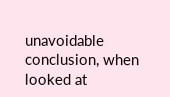unavoidable conclusion, when looked at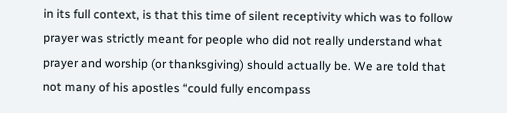in its full context, is that this time of silent receptivity which was to follow prayer was strictly meant for people who did not really understand what prayer and worship (or thanksgiving) should actually be. We are told that not many of his apostles “could fully encompass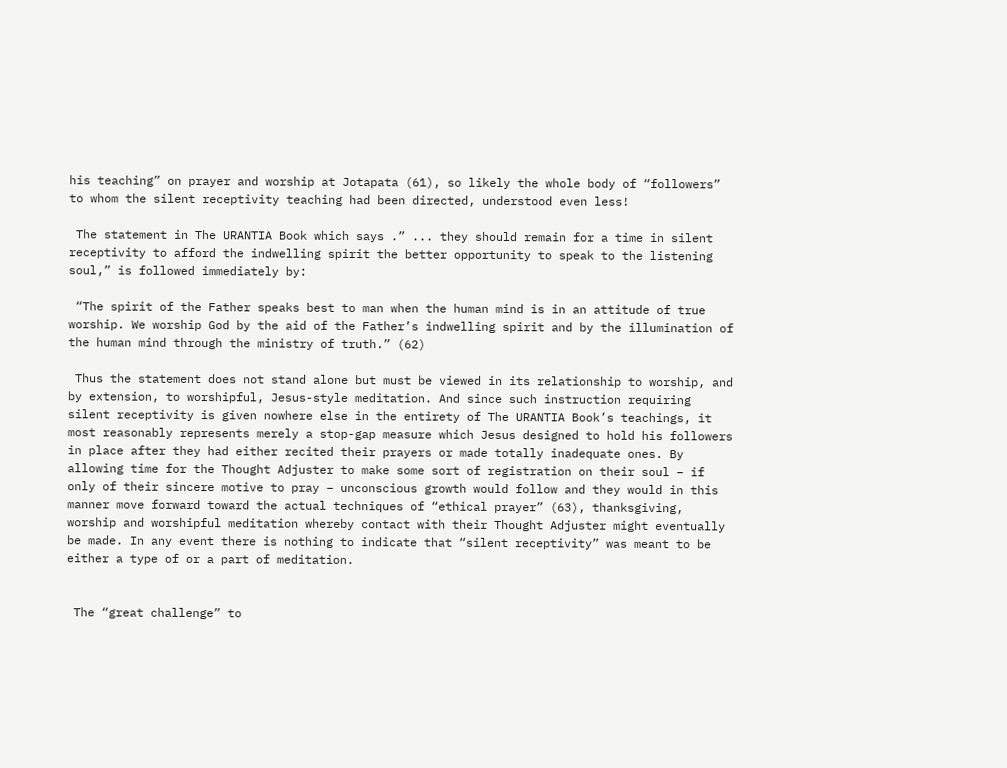his teaching” on prayer and worship at Jotapata (61), so likely the whole body of “followers” to whom the silent receptivity teaching had been directed, understood even less!

 The statement in The URANTIA Book which says .” ... they should remain for a time in silent receptivity to afford the indwelling spirit the better opportunity to speak to the listening soul,” is followed immediately by:

 “The spirit of the Father speaks best to man when the human mind is in an attitude of true worship. We worship God by the aid of the Father’s indwelling spirit and by the illumination of the human mind through the ministry of truth.” (62)

 Thus the statement does not stand alone but must be viewed in its relationship to worship, and by extension, to worshipful, Jesus-style meditation. And since such instruction requiring silent receptivity is given nowhere else in the entirety of The URANTIA Book’s teachings, it most reasonably represents merely a stop-gap measure which Jesus designed to hold his followers in place after they had either recited their prayers or made totally inadequate ones. By allowing time for the Thought Adjuster to make some sort of registration on their soul – if only of their sincere motive to pray – unconscious growth would follow and they would in this manner move forward toward the actual techniques of “ethical prayer” (63), thanksgiving, worship and worshipful meditation whereby contact with their Thought Adjuster might eventually be made. In any event there is nothing to indicate that “silent receptivity” was meant to be either a type of or a part of meditation.


 The “great challenge” to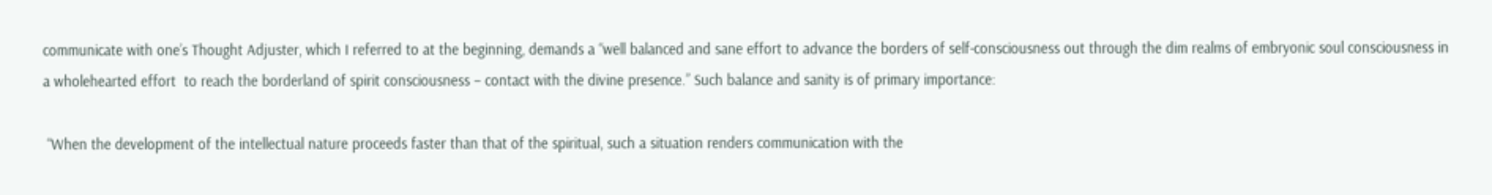communicate with one’s Thought Adjuster, which I referred to at the beginning, demands a “well balanced and sane effort to advance the borders of self-consciousness out through the dim realms of embryonic soul consciousness in a wholehearted effort  to reach the borderland of spirit consciousness – contact with the divine presence.” Such balance and sanity is of primary importance:

 “When the development of the intellectual nature proceeds faster than that of the spiritual, such a situation renders communication with the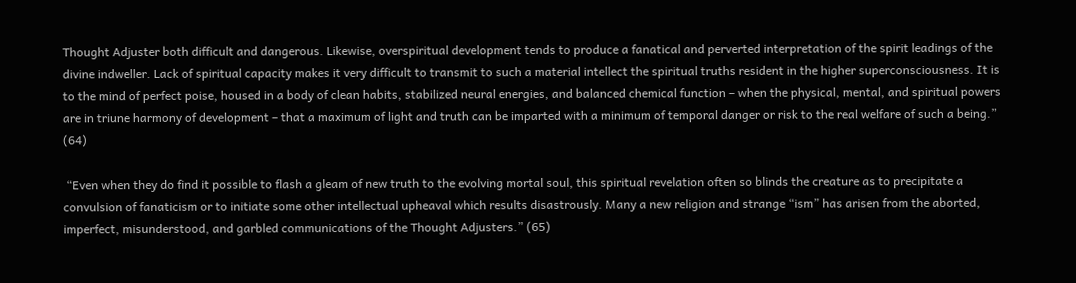Thought Adjuster both difficult and dangerous. Likewise, overspiritual development tends to produce a fanatical and perverted interpretation of the spirit leadings of the divine indweller. Lack of spiritual capacity makes it very difficult to transmit to such a material intellect the spiritual truths resident in the higher superconsciousness. It is to the mind of perfect poise, housed in a body of clean habits, stabilized neural energies, and balanced chemical function – when the physical, mental, and spiritual powers are in triune harmony of development – that a maximum of light and truth can be imparted with a minimum of temporal danger or risk to the real welfare of such a being.” (64)

 “Even when they do find it possible to flash a gleam of new truth to the evolving mortal soul, this spiritual revelation often so blinds the creature as to precipitate a convulsion of fanaticism or to initiate some other intellectual upheaval which results disastrously. Many a new religion and strange “ism” has arisen from the aborted, imperfect, misunderstood, and garbled communications of the Thought Adjusters.” (65)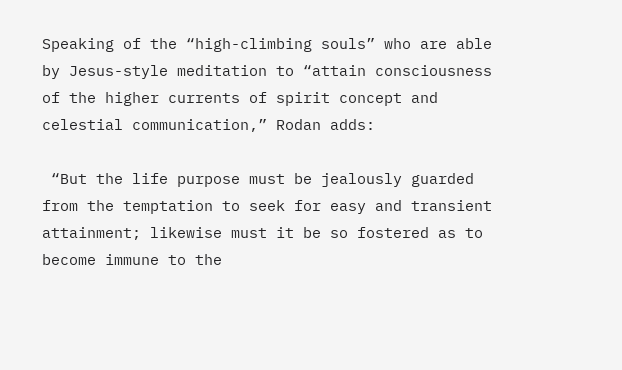Speaking of the “high-climbing souls” who are able by Jesus-style meditation to “attain consciousness of the higher currents of spirit concept and celestial communication,” Rodan adds:

 “But the life purpose must be jealously guarded from the temptation to seek for easy and transient attainment; likewise must it be so fostered as to become immune to the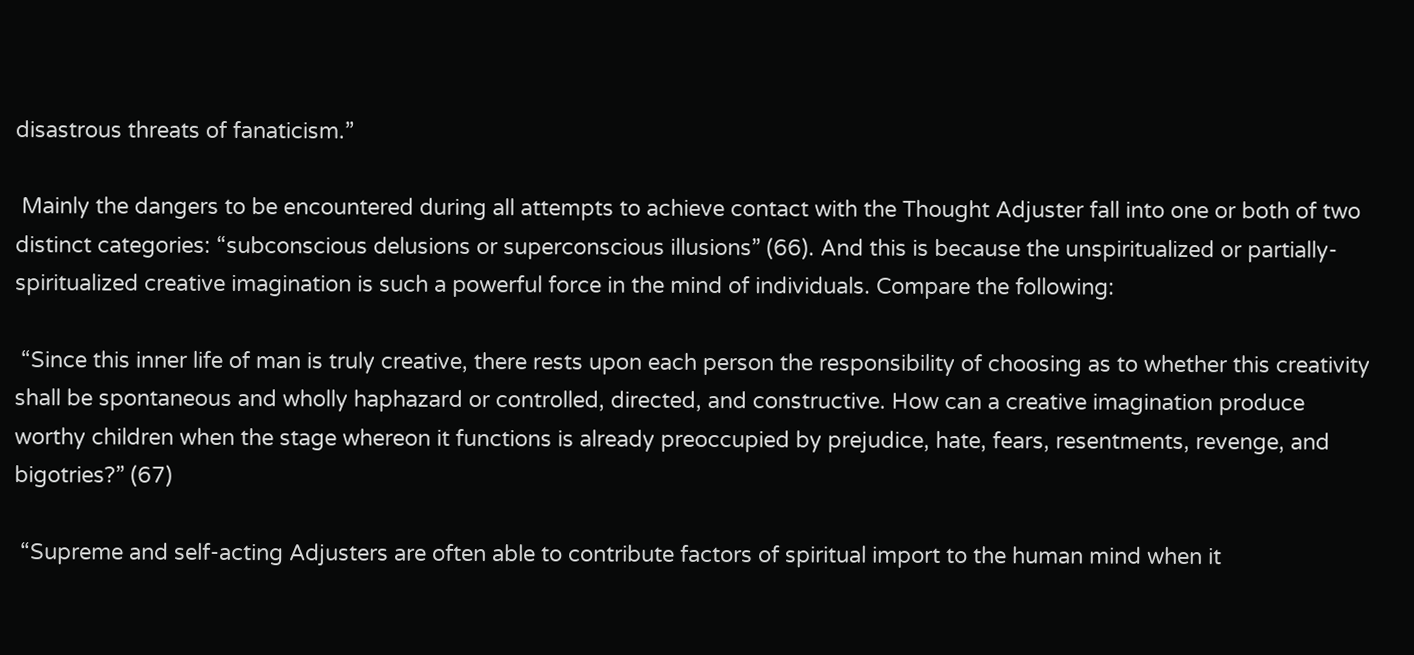disastrous threats of fanaticism.”

 Mainly the dangers to be encountered during all attempts to achieve contact with the Thought Adjuster fall into one or both of two distinct categories: “subconscious delusions or superconscious illusions” (66). And this is because the unspiritualized or partially-spiritualized creative imagination is such a powerful force in the mind of individuals. Compare the following:

 “Since this inner life of man is truly creative, there rests upon each person the responsibility of choosing as to whether this creativity shall be spontaneous and wholly haphazard or controlled, directed, and constructive. How can a creative imagination produce worthy children when the stage whereon it functions is already preoccupied by prejudice, hate, fears, resentments, revenge, and bigotries?” (67)

 “Supreme and self-acting Adjusters are often able to contribute factors of spiritual import to the human mind when it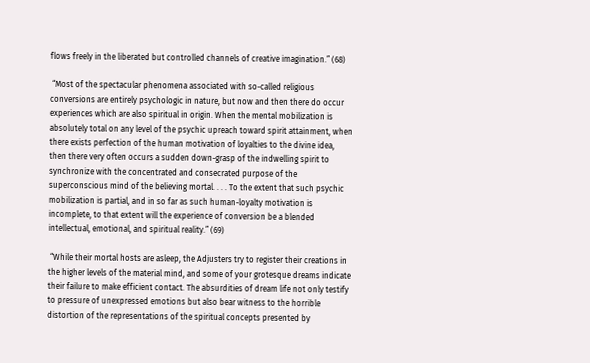flows freely in the liberated but controlled channels of creative imagination.” (68)

 “Most of the spectacular phenomena associated with so-called religious conversions are entirely psychologic in nature, but now and then there do occur experiences which are also spiritual in origin. When the mental mobilization is absolutely total on any level of the psychic upreach toward spirit attainment, when there exists perfection of the human motivation of loyalties to the divine idea, then there very often occurs a sudden down-grasp of the indwelling spirit to synchronize with the concentrated and consecrated purpose of the superconscious mind of the believing mortal. . . . To the extent that such psychic mobilization is partial, and in so far as such human-loyalty motivation is incomplete, to that extent will the experience of conversion be a blended intellectual, emotional, and spiritual reality.” (69)

 “While their mortal hosts are asleep, the Adjusters try to register their creations in the higher levels of the material mind, and some of your grotesque dreams indicate their failure to make efficient contact. The absurdities of dream life not only testify to pressure of unexpressed emotions but also bear witness to the horrible distortion of the representations of the spiritual concepts presented by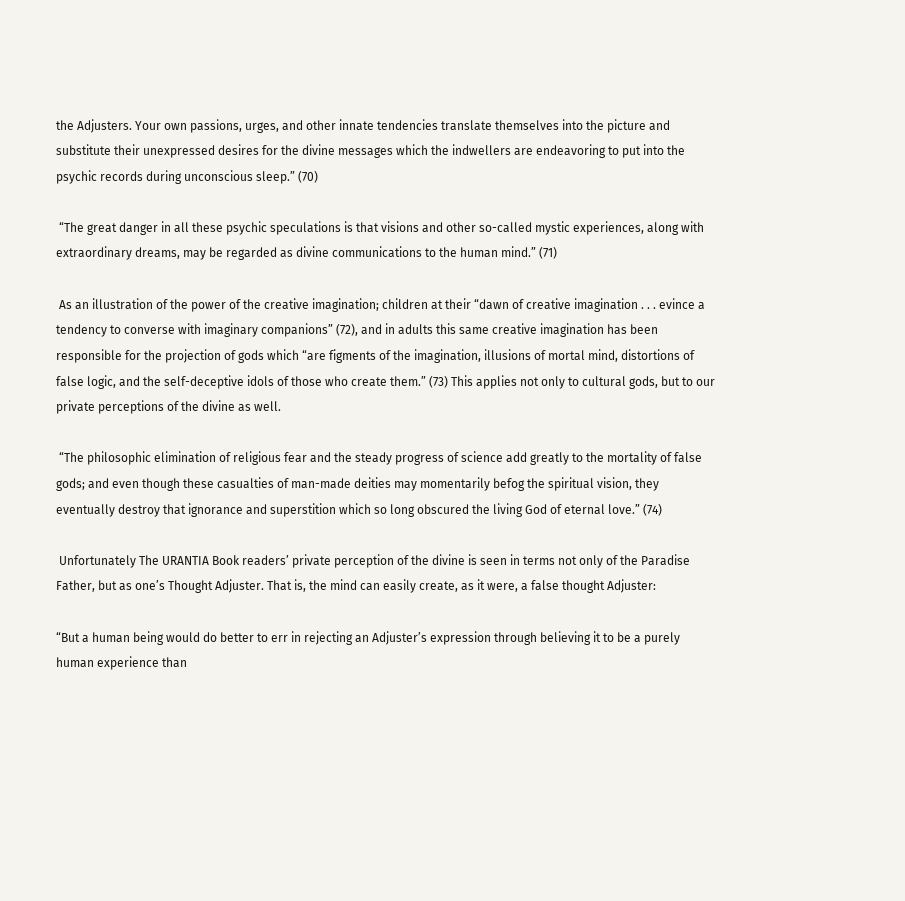the Adjusters. Your own passions, urges, and other innate tendencies translate themselves into the picture and substitute their unexpressed desires for the divine messages which the indwellers are endeavoring to put into the psychic records during unconscious sleep.” (70)

 “The great danger in all these psychic speculations is that visions and other so-called mystic experiences, along with extraordinary dreams, may be regarded as divine communications to the human mind.” (71)

 As an illustration of the power of the creative imagination; children at their “dawn of creative imagination . . . evince a tendency to converse with imaginary companions” (72), and in adults this same creative imagination has been responsible for the projection of gods which “are figments of the imagination, illusions of mortal mind, distortions of false logic, and the self-deceptive idols of those who create them.” (73) This applies not only to cultural gods, but to our private perceptions of the divine as well.

 “The philosophic elimination of religious fear and the steady progress of science add greatly to the mortality of false gods; and even though these casualties of man-made deities may momentarily befog the spiritual vision, they eventually destroy that ignorance and superstition which so long obscured the living God of eternal love.” (74)

 Unfortunately The URANTIA Book readers’ private perception of the divine is seen in terms not only of the Paradise Father, but as one’s Thought Adjuster. That is, the mind can easily create, as it were, a false thought Adjuster:

“But a human being would do better to err in rejecting an Adjuster’s expression through believing it to be a purely human experience than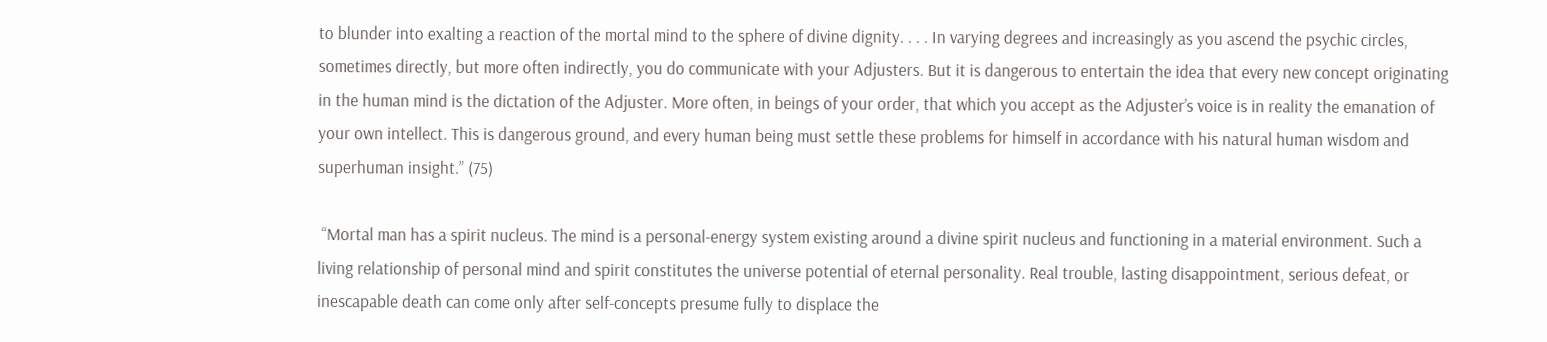to blunder into exalting a reaction of the mortal mind to the sphere of divine dignity. . . . In varying degrees and increasingly as you ascend the psychic circles, sometimes directly, but more often indirectly, you do communicate with your Adjusters. But it is dangerous to entertain the idea that every new concept originating in the human mind is the dictation of the Adjuster. More often, in beings of your order, that which you accept as the Adjuster’s voice is in reality the emanation of your own intellect. This is dangerous ground, and every human being must settle these problems for himself in accordance with his natural human wisdom and superhuman insight.” (75)

 “Mortal man has a spirit nucleus. The mind is a personal-energy system existing around a divine spirit nucleus and functioning in a material environment. Such a living relationship of personal mind and spirit constitutes the universe potential of eternal personality. Real trouble, lasting disappointment, serious defeat, or inescapable death can come only after self-concepts presume fully to displace the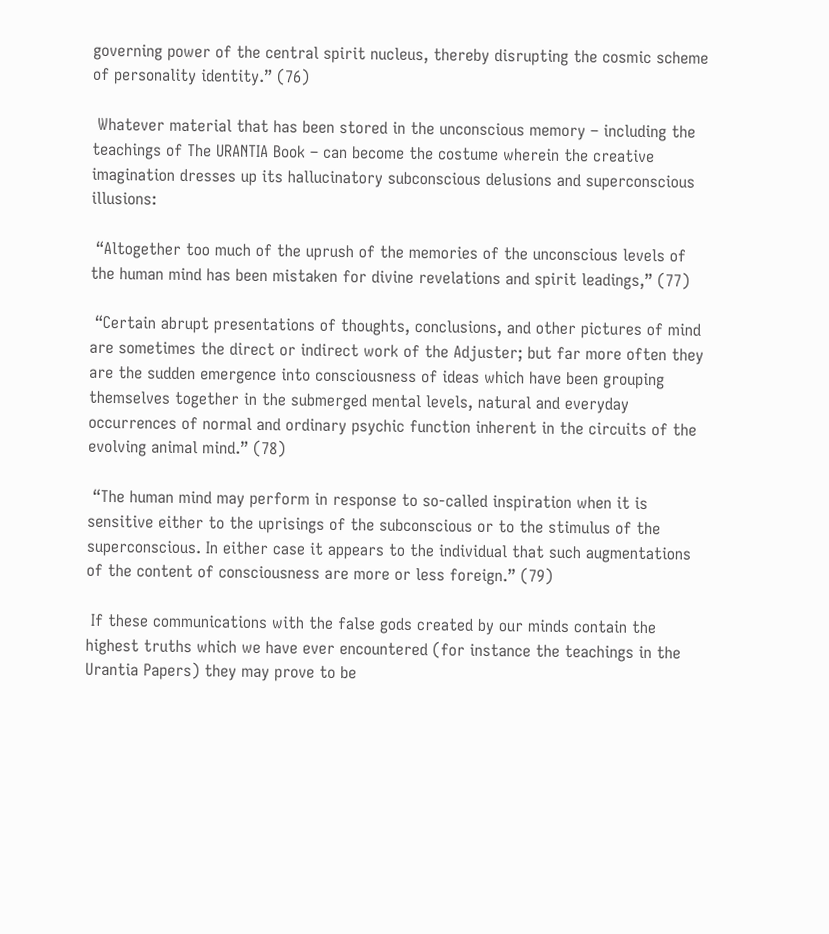governing power of the central spirit nucleus, thereby disrupting the cosmic scheme of personality identity.” (76)

 Whatever material that has been stored in the unconscious memory – including the teachings of The URANTIA Book – can become the costume wherein the creative imagination dresses up its hallucinatory subconscious delusions and superconscious illusions:

 “Altogether too much of the uprush of the memories of the unconscious levels of the human mind has been mistaken for divine revelations and spirit leadings,” (77)

 “Certain abrupt presentations of thoughts, conclusions, and other pictures of mind are sometimes the direct or indirect work of the Adjuster; but far more often they are the sudden emergence into consciousness of ideas which have been grouping themselves together in the submerged mental levels, natural and everyday occurrences of normal and ordinary psychic function inherent in the circuits of the evolving animal mind.” (78)

 “The human mind may perform in response to so-called inspiration when it is sensitive either to the uprisings of the subconscious or to the stimulus of the superconscious. In either case it appears to the individual that such augmentations of the content of consciousness are more or less foreign.” (79)

 If these communications with the false gods created by our minds contain the highest truths which we have ever encountered (for instance the teachings in the Urantia Papers) they may prove to be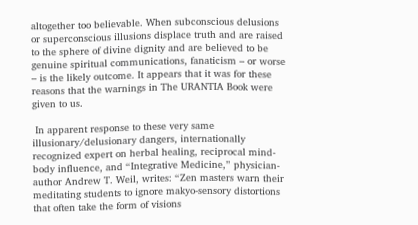altogether too believable. When subconscious delusions or superconscious illusions displace truth and are raised to the sphere of divine dignity and are believed to be genuine spiritual communications, fanaticism – or worse – is the likely outcome. It appears that it was for these reasons that the warnings in The URANTIA Book were given to us.

 In apparent response to these very same illusionary/delusionary dangers, internationally recognized expert on herbal healing, reciprocal mind-body influence, and “Integrative Medicine,” physician-author Andrew T. Weil, writes: “Zen masters warn their meditating students to ignore makyo-sensory distortions that often take the form of visions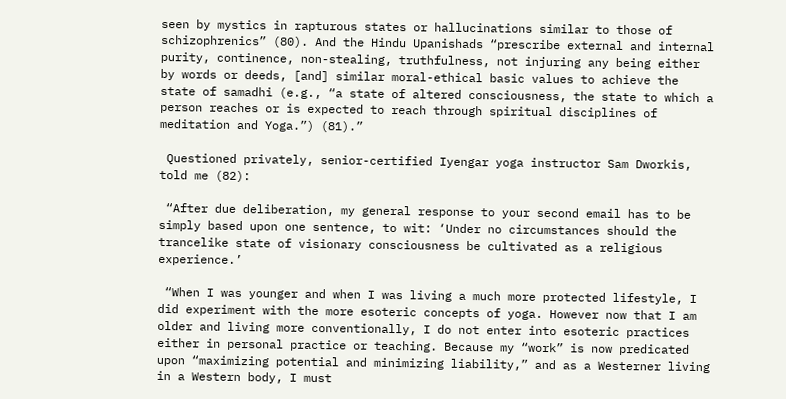seen by mystics in rapturous states or hallucinations similar to those of schizophrenics” (80). And the Hindu Upanishads “prescribe external and internal purity, continence, non-stealing, truthfulness, not injuring any being either by words or deeds, [and] similar moral-ethical basic values to achieve the state of samadhi (e.g., “a state of altered consciousness, the state to which a person reaches or is expected to reach through spiritual disciplines of meditation and Yoga.”) (81).”

 Questioned privately, senior-certified Iyengar yoga instructor Sam Dworkis, told me (82):

 “After due deliberation, my general response to your second email has to be simply based upon one sentence, to wit: ‘Under no circumstances should the trancelike state of visionary consciousness be cultivated as a religious experience.’

 “When I was younger and when I was living a much more protected lifestyle, I did experiment with the more esoteric concepts of yoga. However now that I am older and living more conventionally, I do not enter into esoteric practices either in personal practice or teaching. Because my “work” is now predicated upon “maximizing potential and minimizing liability,” and as a Westerner living in a Western body, I must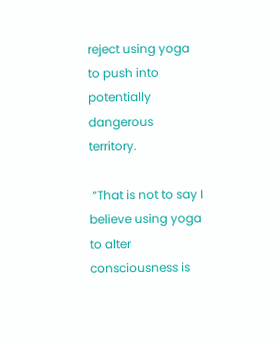reject using yoga to push into potentially dangerous territory.

 “That is not to say I believe using yoga to alter consciousness is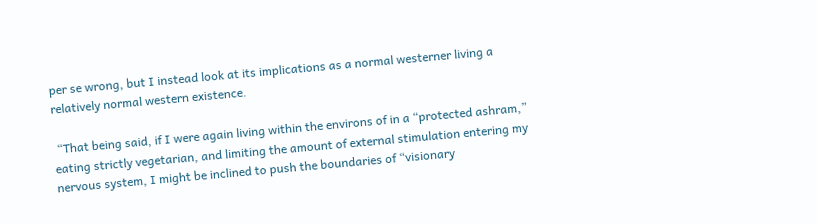per se wrong, but I instead look at its implications as a normal westerner living a relatively normal western existence.

 “That being said, if I were again living within the environs of in a “protected ashram,” eating strictly vegetarian, and limiting the amount of external stimulation entering my nervous system, I might be inclined to push the boundaries of “visionary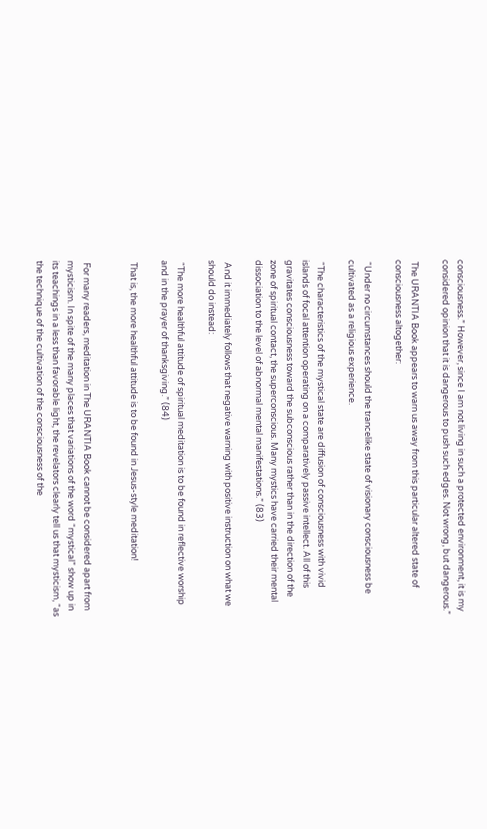consciousness.” However, since I am not living in such a protected environment, it is my considered opinion that it is dangerous to push such edges. Not wrong, but dangerous.”

 The URANTIA Book appears to warn us away from this particular altered state of consciousness altogether:

 “Under no circumstances should the trancelike state of visionary consciousness be cultivated as a religious experience.

 “The characteristics of the mystical state are diffusion of consciousness with vivid islands of focal attention operating on a comparatively passive intellect. All of this gravitates consciousness toward the subconscious rather than in the direction of the zone of spiritual contact, the superconscious. Many mystics have carried their mental dissociation to the level of abnormal mental manifestations.” (83)

 And it immediately follows that negative warning with positive instruction on what we should do instead:

 “The more healthful attitude of spiritual meditation is to be found in reflective worship and in the prayer of thanksgiving.” (84)

 That is, the more healthful attitude is to be found in Jesus-style meditation!


 For many readers, meditation in The URANTIA Book cannot be considered apart from mysticism. In spite of the many places that variations of the word “mystical” show up in its teachings in a less than favorable light, the revelators clearly tell us that mysticism, “as the technique of the cultivation of the consciousness of the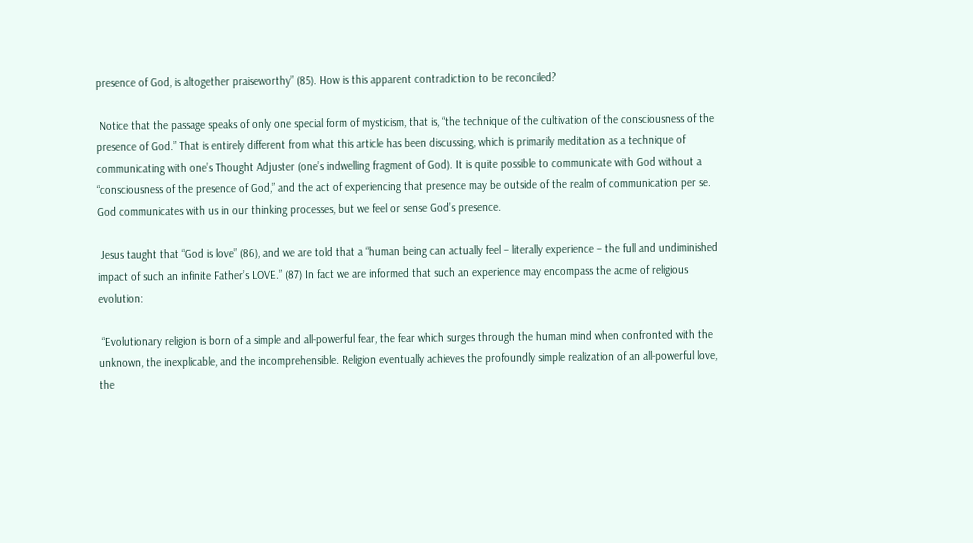presence of God, is altogether praiseworthy” (85). How is this apparent contradiction to be reconciled?

 Notice that the passage speaks of only one special form of mysticism, that is, “the technique of the cultivation of the consciousness of the presence of God.” That is entirely different from what this article has been discussing, which is primarily meditation as a technique of communicating with one’s Thought Adjuster (one’s indwelling fragment of God). It is quite possible to communicate with God without a “consciousness of the presence of God,” and the act of experiencing that presence may be outside of the realm of communication per se. God communicates with us in our thinking processes, but we feel or sense God’s presence.

 Jesus taught that “God is love” (86), and we are told that a “human being can actually feel – literally experience – the full and undiminished impact of such an infinite Father’s LOVE.” (87) In fact we are informed that such an experience may encompass the acme of religious evolution:

 “Evolutionary religion is born of a simple and all-powerful fear, the fear which surges through the human mind when confronted with the unknown, the inexplicable, and the incomprehensible. Religion eventually achieves the profoundly simple realization of an all-powerful love, the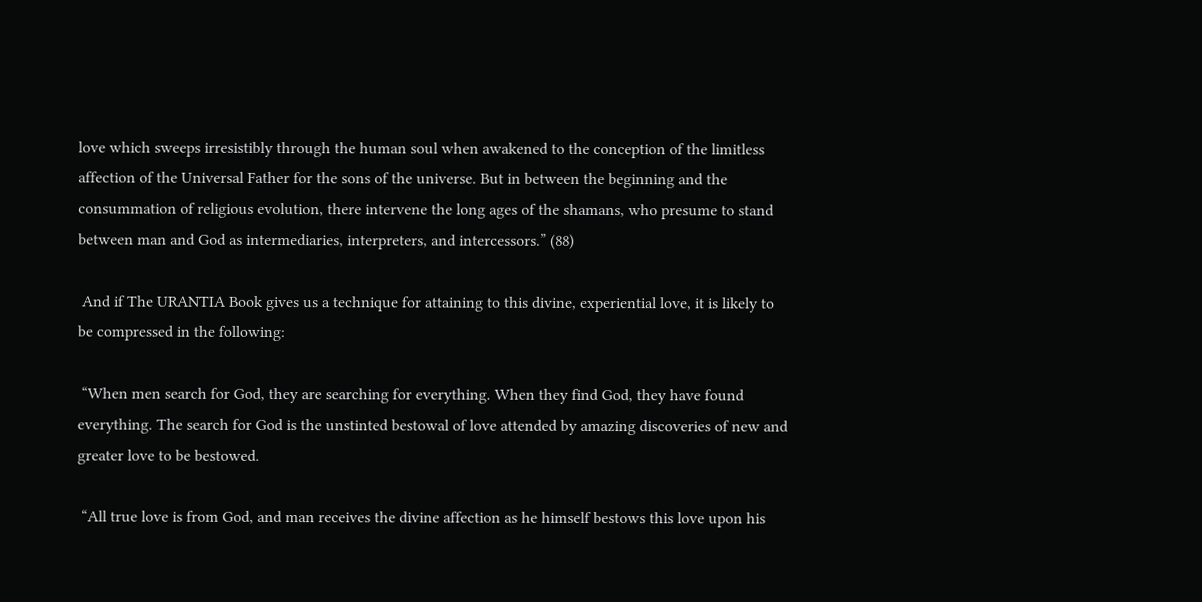love which sweeps irresistibly through the human soul when awakened to the conception of the limitless affection of the Universal Father for the sons of the universe. But in between the beginning and the consummation of religious evolution, there intervene the long ages of the shamans, who presume to stand between man and God as intermediaries, interpreters, and intercessors.” (88)

 And if The URANTIA Book gives us a technique for attaining to this divine, experiential love, it is likely to be compressed in the following:

 “When men search for God, they are searching for everything. When they find God, they have found everything. The search for God is the unstinted bestowal of love attended by amazing discoveries of new and greater love to be bestowed.

 “All true love is from God, and man receives the divine affection as he himself bestows this love upon his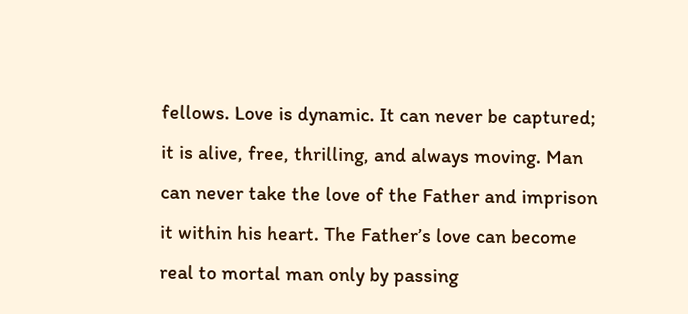fellows. Love is dynamic. It can never be captured; it is alive, free, thrilling, and always moving. Man can never take the love of the Father and imprison it within his heart. The Father’s love can become real to mortal man only by passing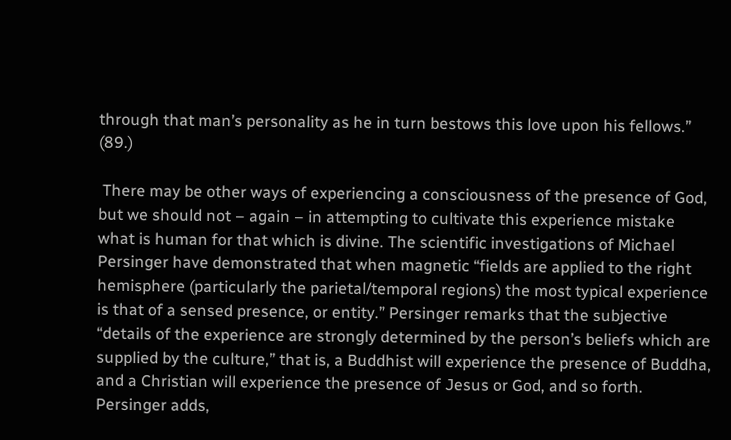through that man’s personality as he in turn bestows this love upon his fellows.” (89.)

 There may be other ways of experiencing a consciousness of the presence of God, but we should not – again – in attempting to cultivate this experience mistake what is human for that which is divine. The scientific investigations of Michael Persinger have demonstrated that when magnetic “fields are applied to the right hemisphere (particularly the parietal/temporal regions) the most typical experience is that of a sensed presence, or entity.” Persinger remarks that the subjective “details of the experience are strongly determined by the person’s beliefs which are supplied by the culture,” that is, a Buddhist will experience the presence of Buddha, and a Christian will experience the presence of Jesus or God, and so forth. Persinger adds,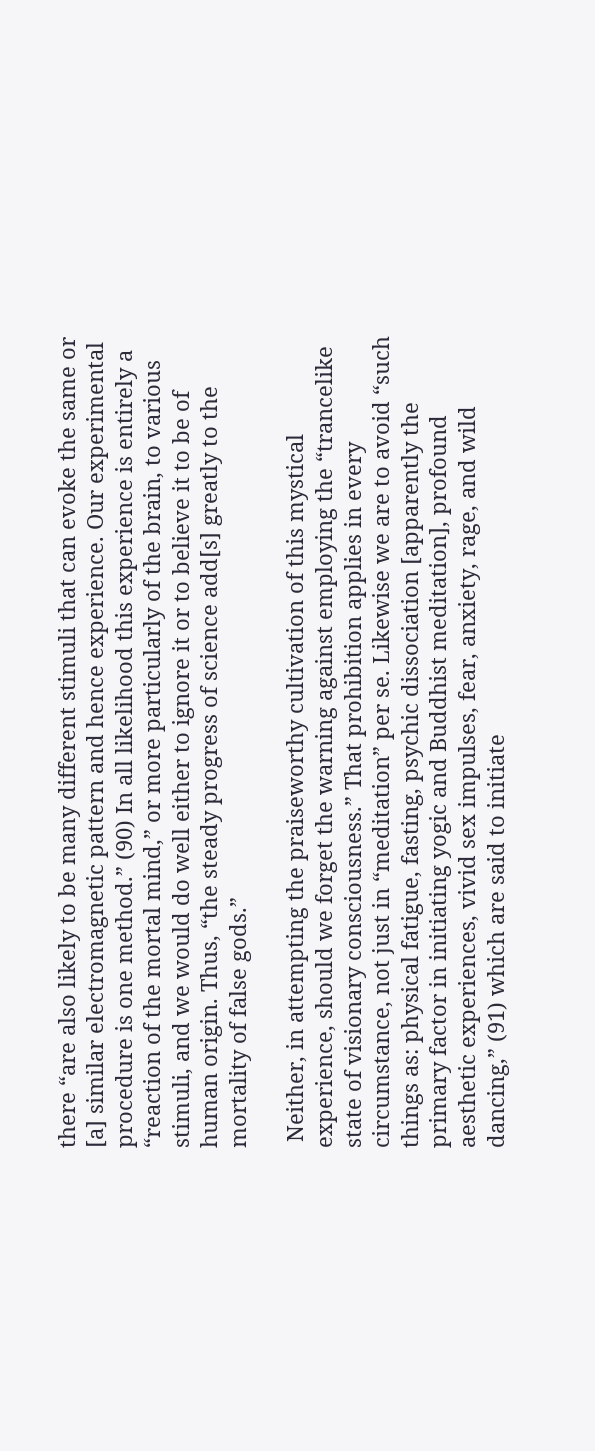there “are also likely to be many different stimuli that can evoke the same or [a] similar electromagnetic pattern and hence experience. Our experimental procedure is one method.” (90) In all likelihood this experience is entirely a “reaction of the mortal mind,” or more particularly of the brain, to various stimuli, and we would do well either to ignore it or to believe it to be of human origin. Thus, “the steady progress of science add[s] greatly to the mortality of false gods.”

 Neither, in attempting the praiseworthy cultivation of this mystical experience, should we forget the warning against employing the “trancelike state of visionary consciousness.” That prohibition applies in every circumstance, not just in “meditation” per se. Likewise we are to avoid “such things as: physical fatigue, fasting, psychic dissociation [apparently the primary factor in initiating yogic and Buddhist meditation], profound aesthetic experiences, vivid sex impulses, fear, anxiety, rage, and wild dancing,” (91) which are said to initiate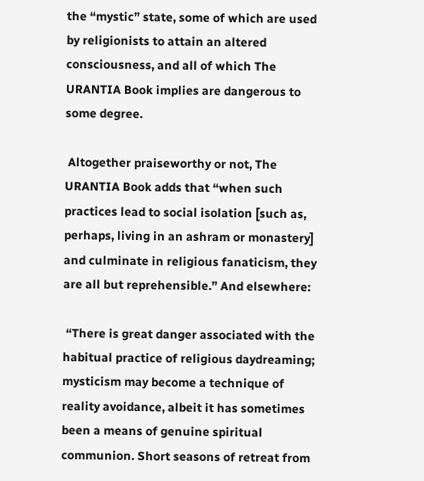the “mystic” state, some of which are used by religionists to attain an altered consciousness, and all of which The URANTIA Book implies are dangerous to some degree.

 Altogether praiseworthy or not, The URANTIA Book adds that “when such practices lead to social isolation [such as, perhaps, living in an ashram or monastery] and culminate in religious fanaticism, they are all but reprehensible.” And elsewhere:

 “There is great danger associated with the habitual practice of religious daydreaming; mysticism may become a technique of reality avoidance, albeit it has sometimes been a means of genuine spiritual communion. Short seasons of retreat from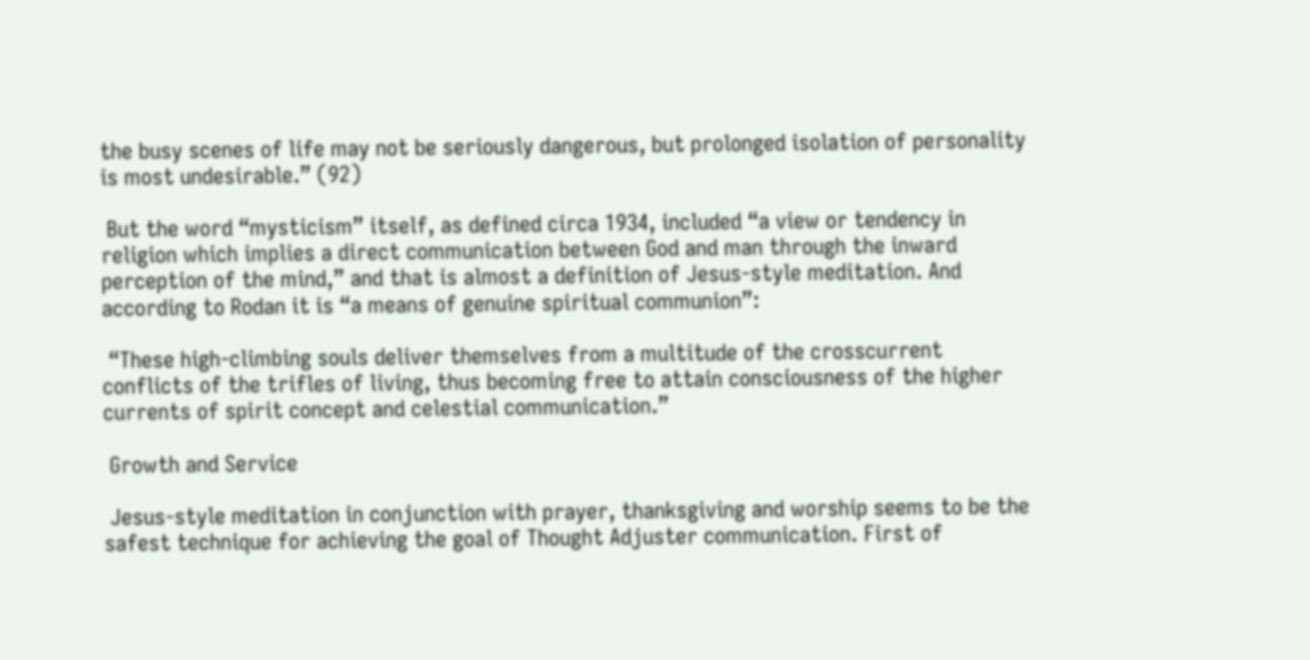the busy scenes of life may not be seriously dangerous, but prolonged isolation of personality is most undesirable.” (92)

 But the word “mysticism” itself, as defined circa 1934, included “a view or tendency in religion which implies a direct communication between God and man through the inward perception of the mind,” and that is almost a definition of Jesus-style meditation. And according to Rodan it is “a means of genuine spiritual communion”:

 “These high-climbing souls deliver themselves from a multitude of the crosscurrent conflicts of the trifles of living, thus becoming free to attain consciousness of the higher currents of spirit concept and celestial communication.”

 Growth and Service

 Jesus-style meditation in conjunction with prayer, thanksgiving and worship seems to be the safest technique for achieving the goal of Thought Adjuster communication. First of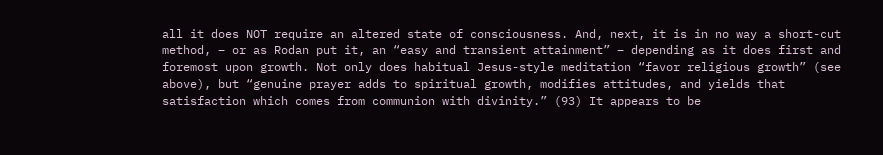all it does NOT require an altered state of consciousness. And, next, it is in no way a short-cut method, – or as Rodan put it, an “easy and transient attainment” – depending as it does first and foremost upon growth. Not only does habitual Jesus-style meditation “favor religious growth” (see above), but “genuine prayer adds to spiritual growth, modifies attitudes, and yields that satisfaction which comes from communion with divinity.” (93) It appears to be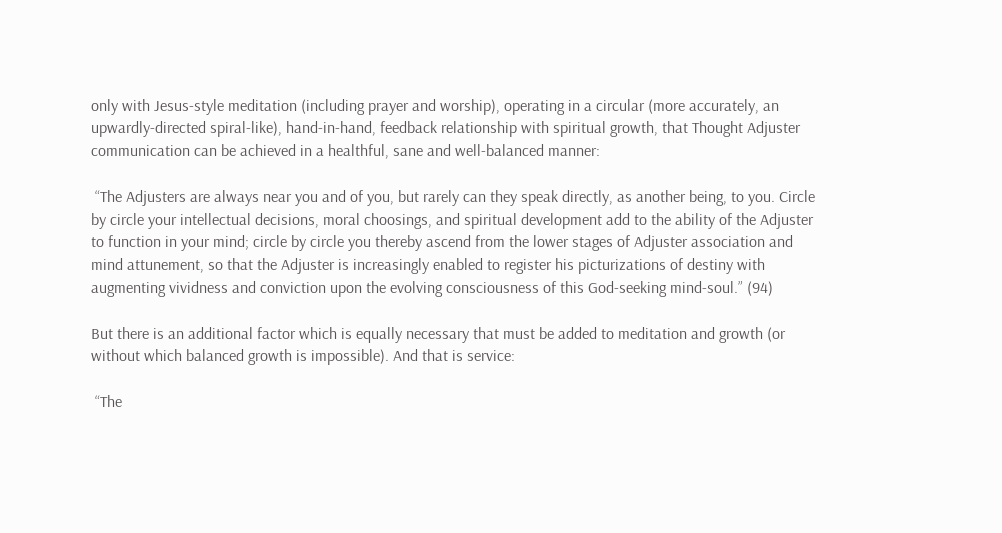only with Jesus-style meditation (including prayer and worship), operating in a circular (more accurately, an upwardly-directed spiral-like), hand-in-hand, feedback relationship with spiritual growth, that Thought Adjuster communication can be achieved in a healthful, sane and well-balanced manner:

 “The Adjusters are always near you and of you, but rarely can they speak directly, as another being, to you. Circle by circle your intellectual decisions, moral choosings, and spiritual development add to the ability of the Adjuster to function in your mind; circle by circle you thereby ascend from the lower stages of Adjuster association and mind attunement, so that the Adjuster is increasingly enabled to register his picturizations of destiny with augmenting vividness and conviction upon the evolving consciousness of this God-seeking mind-soul.” (94)

But there is an additional factor which is equally necessary that must be added to meditation and growth (or without which balanced growth is impossible). And that is service:

 “The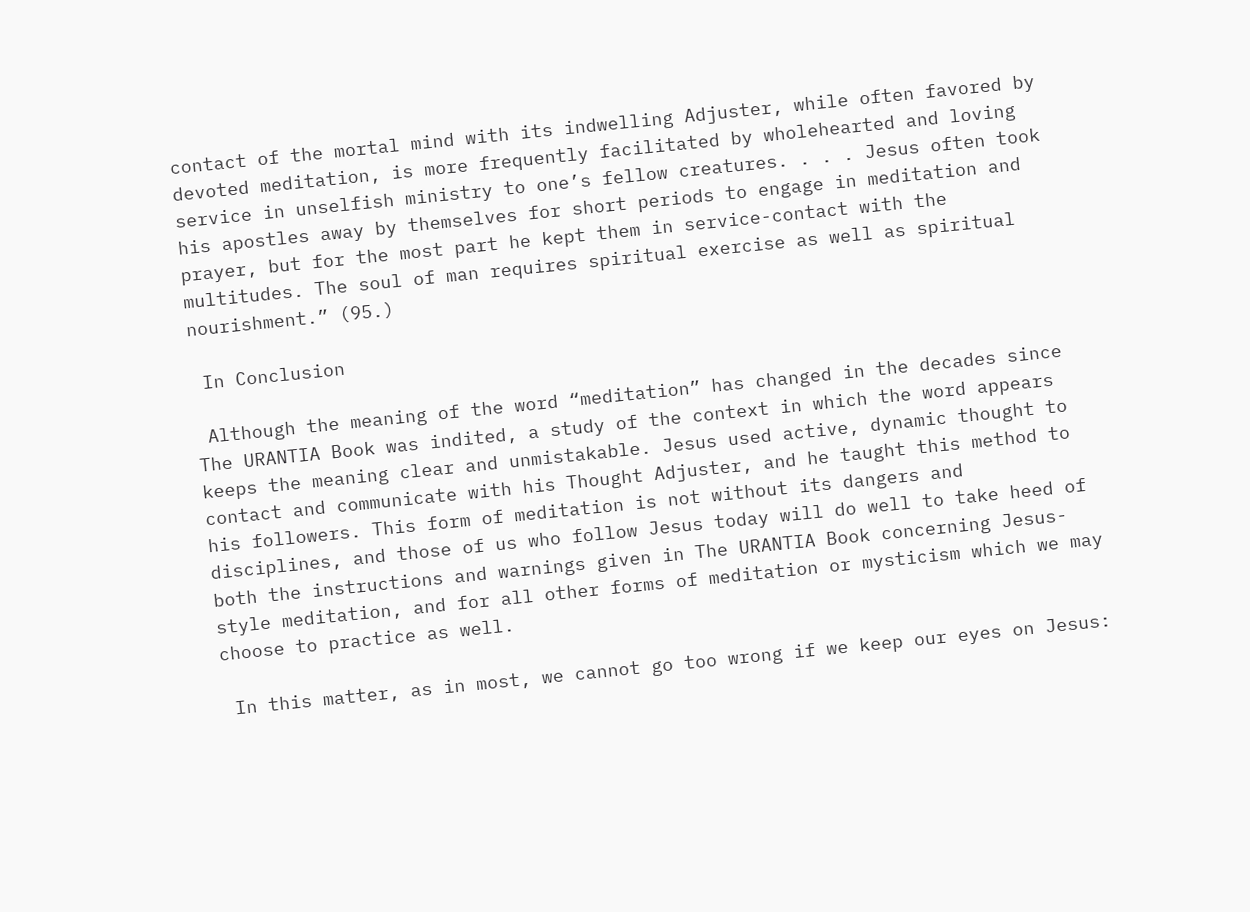contact of the mortal mind with its indwelling Adjuster, while often favored by devoted meditation, is more frequently facilitated by wholehearted and loving service in unselfish ministry to one’s fellow creatures. . . . Jesus often took his apostles away by themselves for short periods to engage in meditation and prayer, but for the most part he kept them in service-contact with the multitudes. The soul of man requires spiritual exercise as well as spiritual nourishment.” (95.)

 In Conclusion

 Although the meaning of the word “meditation” has changed in the decades since The URANTIA Book was indited, a study of the context in which the word appears keeps the meaning clear and unmistakable. Jesus used active, dynamic thought to contact and communicate with his Thought Adjuster, and he taught this method to his followers. This form of meditation is not without its dangers and disciplines, and those of us who follow Jesus today will do well to take heed of both the instructions and warnings given in The URANTIA Book concerning Jesus-style meditation, and for all other forms of meditation or mysticism which we may choose to practice as well.

 In this matter, as in most, we cannot go too wrong if we keep our eyes on Jesus: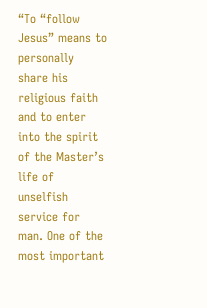“To “follow Jesus” means to personally share his religious faith and to enter into the spirit of the Master’s life of unselfish service for man. One of the most important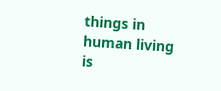things in human living is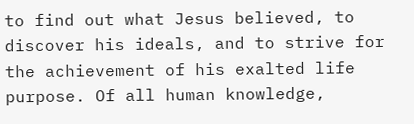to find out what Jesus believed, to discover his ideals, and to strive for the achievement of his exalted life purpose. Of all human knowledge,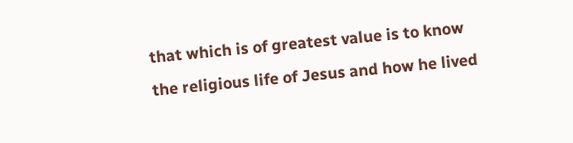that which is of greatest value is to know the religious life of Jesus and how he lived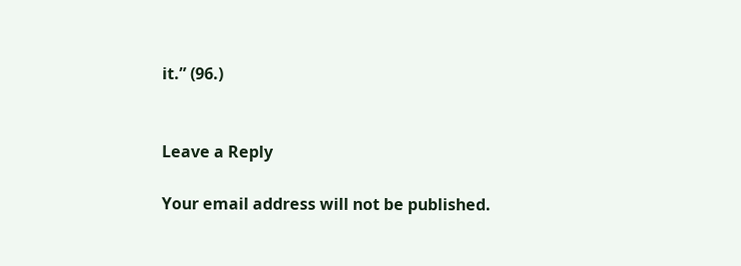it.” (96.)


Leave a Reply

Your email address will not be published.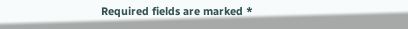Required fields are marked *